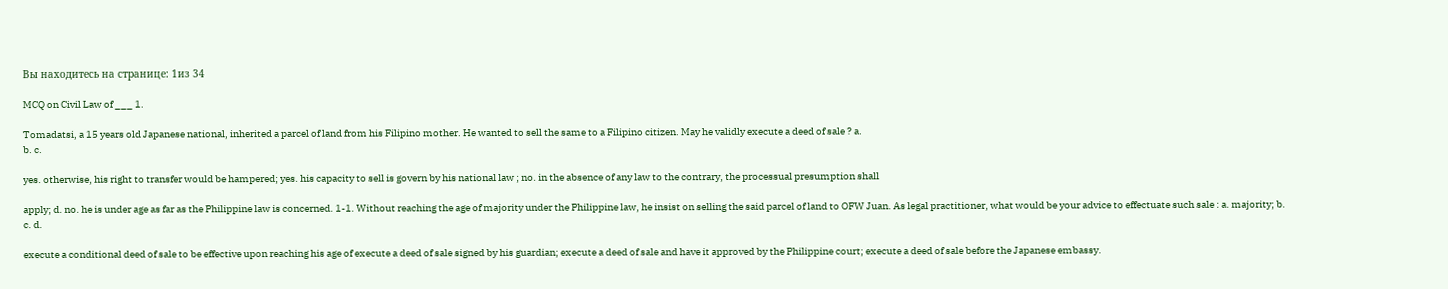Вы находитесь на странице: 1из 34

MCQ on Civil Law of ___ 1.

Tomadatsi, a 15 years old Japanese national, inherited a parcel of land from his Filipino mother. He wanted to sell the same to a Filipino citizen. May he validly execute a deed of sale ? a.
b. c.

yes. otherwise, his right to transfer would be hampered; yes. his capacity to sell is govern by his national law ; no. in the absence of any law to the contrary, the processual presumption shall

apply; d. no. he is under age as far as the Philippine law is concerned. 1-1. Without reaching the age of majority under the Philippine law, he insist on selling the said parcel of land to OFW Juan. As legal practitioner, what would be your advice to effectuate such sale : a. majority; b.
c. d.

execute a conditional deed of sale to be effective upon reaching his age of execute a deed of sale signed by his guardian; execute a deed of sale and have it approved by the Philippine court; execute a deed of sale before the Japanese embassy.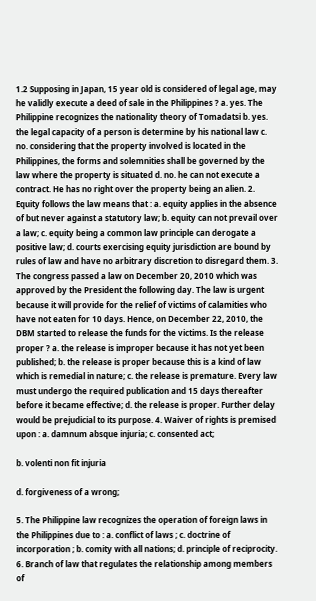1.2 Supposing in Japan, 15 year old is considered of legal age, may he validly execute a deed of sale in the Philippines ? a. yes. The Philippine recognizes the nationality theory of Tomadatsi b. yes. the legal capacity of a person is determine by his national law c. no. considering that the property involved is located in the Philippines, the forms and solemnities shall be governed by the law where the property is situated d. no. he can not execute a contract. He has no right over the property being an alien. 2. Equity follows the law means that : a. equity applies in the absence of but never against a statutory law; b. equity can not prevail over a law; c. equity being a common law principle can derogate a positive law; d. courts exercising equity jurisdiction are bound by rules of law and have no arbitrary discretion to disregard them. 3. The congress passed a law on December 20, 2010 which was approved by the President the following day. The law is urgent because it will provide for the relief of victims of calamities who have not eaten for 10 days. Hence, on December 22, 2010, the DBM started to release the funds for the victims. Is the release proper ? a. the release is improper because it has not yet been published; b. the release is proper because this is a kind of law which is remedial in nature; c. the release is premature. Every law must undergo the required publication and 15 days thereafter before it became effective; d. the release is proper. Further delay would be prejudicial to its purpose. 4. Waiver of rights is premised upon : a. damnum absque injuria; c. consented act;

b. volenti non fit injuria

d. forgiveness of a wrong;

5. The Philippine law recognizes the operation of foreign laws in the Philippines due to : a. conflict of laws ; c. doctrine of incorporation ; b. comity with all nations; d. principle of reciprocity. 6. Branch of law that regulates the relationship among members of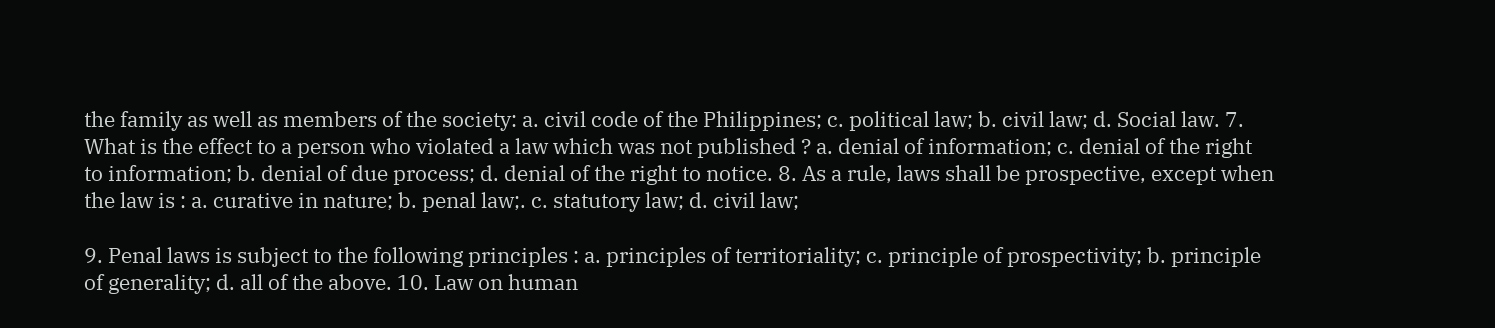the family as well as members of the society: a. civil code of the Philippines; c. political law; b. civil law; d. Social law. 7. What is the effect to a person who violated a law which was not published ? a. denial of information; c. denial of the right to information; b. denial of due process; d. denial of the right to notice. 8. As a rule, laws shall be prospective, except when the law is : a. curative in nature; b. penal law;. c. statutory law; d. civil law;

9. Penal laws is subject to the following principles : a. principles of territoriality; c. principle of prospectivity; b. principle of generality; d. all of the above. 10. Law on human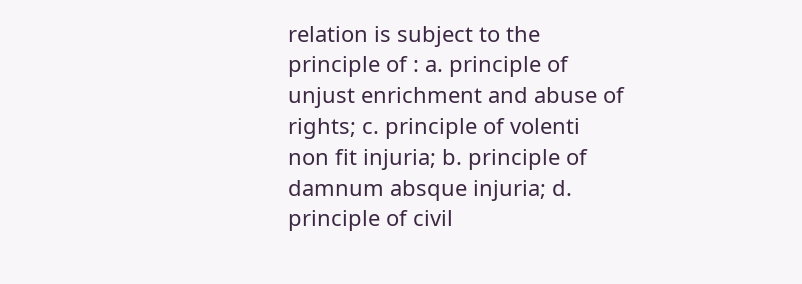relation is subject to the principle of : a. principle of unjust enrichment and abuse of rights; c. principle of volenti non fit injuria; b. principle of damnum absque injuria; d. principle of civil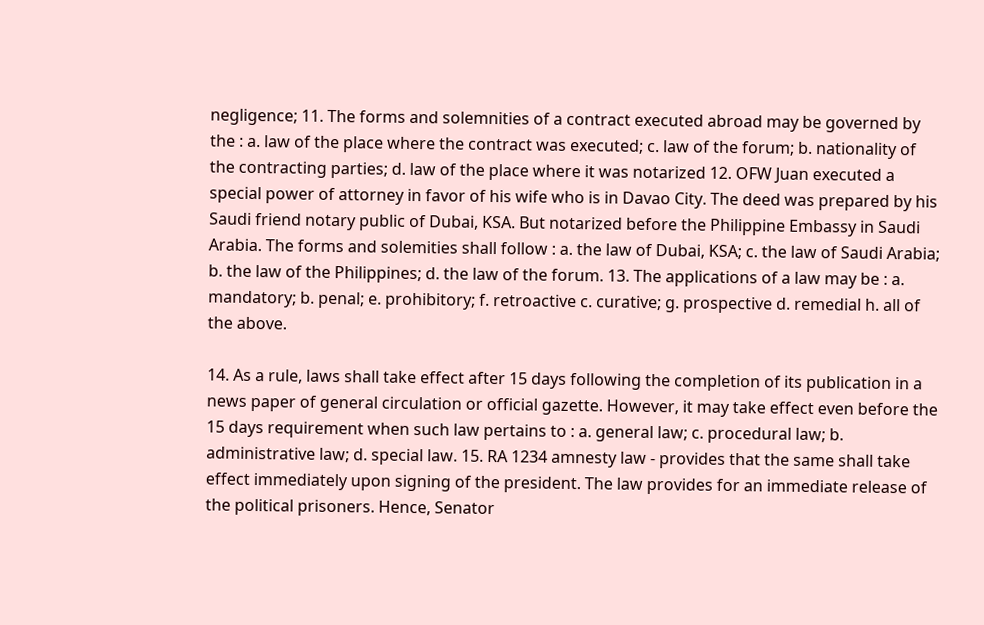negligence; 11. The forms and solemnities of a contract executed abroad may be governed by the : a. law of the place where the contract was executed; c. law of the forum; b. nationality of the contracting parties; d. law of the place where it was notarized 12. OFW Juan executed a special power of attorney in favor of his wife who is in Davao City. The deed was prepared by his Saudi friend notary public of Dubai, KSA. But notarized before the Philippine Embassy in Saudi Arabia. The forms and solemities shall follow : a. the law of Dubai, KSA; c. the law of Saudi Arabia; b. the law of the Philippines; d. the law of the forum. 13. The applications of a law may be : a. mandatory; b. penal; e. prohibitory; f. retroactive c. curative; g. prospective d. remedial h. all of the above.

14. As a rule, laws shall take effect after 15 days following the completion of its publication in a news paper of general circulation or official gazette. However, it may take effect even before the 15 days requirement when such law pertains to : a. general law; c. procedural law; b. administrative law; d. special law. 15. RA 1234 amnesty law - provides that the same shall take effect immediately upon signing of the president. The law provides for an immediate release of the political prisoners. Hence, Senator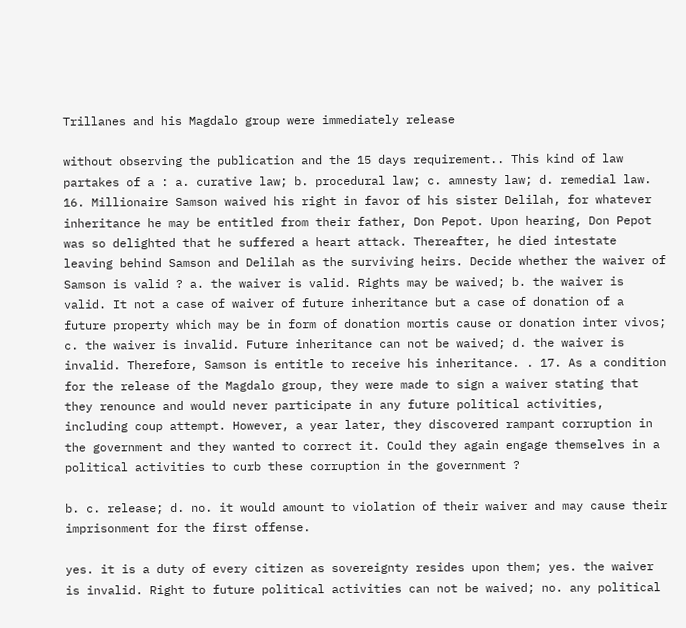Trillanes and his Magdalo group were immediately release

without observing the publication and the 15 days requirement.. This kind of law partakes of a : a. curative law; b. procedural law; c. amnesty law; d. remedial law. 16. Millionaire Samson waived his right in favor of his sister Delilah, for whatever inheritance he may be entitled from their father, Don Pepot. Upon hearing, Don Pepot was so delighted that he suffered a heart attack. Thereafter, he died intestate leaving behind Samson and Delilah as the surviving heirs. Decide whether the waiver of Samson is valid ? a. the waiver is valid. Rights may be waived; b. the waiver is valid. It not a case of waiver of future inheritance but a case of donation of a future property which may be in form of donation mortis cause or donation inter vivos; c. the waiver is invalid. Future inheritance can not be waived; d. the waiver is invalid. Therefore, Samson is entitle to receive his inheritance. . 17. As a condition for the release of the Magdalo group, they were made to sign a waiver stating that they renounce and would never participate in any future political activities, including coup attempt. However, a year later, they discovered rampant corruption in the government and they wanted to correct it. Could they again engage themselves in a political activities to curb these corruption in the government ?

b. c. release; d. no. it would amount to violation of their waiver and may cause their imprisonment for the first offense.

yes. it is a duty of every citizen as sovereignty resides upon them; yes. the waiver is invalid. Right to future political activities can not be waived; no. any political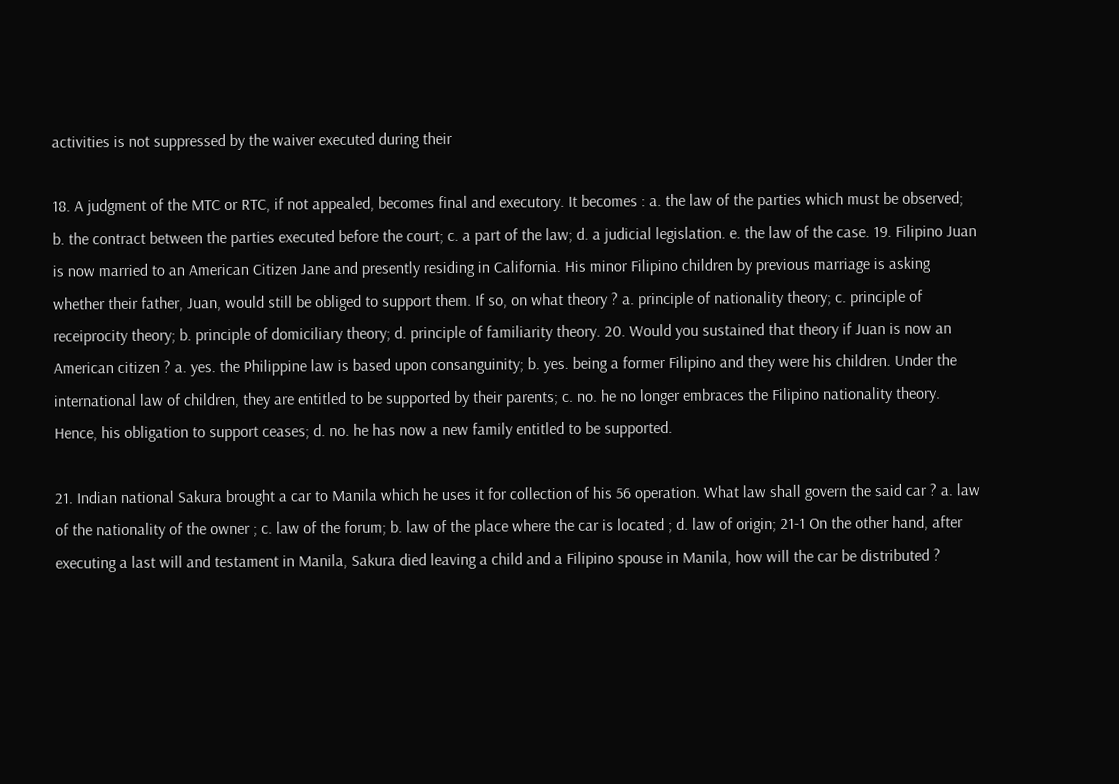activities is not suppressed by the waiver executed during their

18. A judgment of the MTC or RTC, if not appealed, becomes final and executory. It becomes : a. the law of the parties which must be observed; b. the contract between the parties executed before the court; c. a part of the law; d. a judicial legislation. e. the law of the case. 19. Filipino Juan is now married to an American Citizen Jane and presently residing in California. His minor Filipino children by previous marriage is asking whether their father, Juan, would still be obliged to support them. If so, on what theory ? a. principle of nationality theory; c. principle of receiprocity theory; b. principle of domiciliary theory; d. principle of familiarity theory. 20. Would you sustained that theory if Juan is now an American citizen ? a. yes. the Philippine law is based upon consanguinity; b. yes. being a former Filipino and they were his children. Under the international law of children, they are entitled to be supported by their parents; c. no. he no longer embraces the Filipino nationality theory. Hence, his obligation to support ceases; d. no. he has now a new family entitled to be supported.

21. Indian national Sakura brought a car to Manila which he uses it for collection of his 56 operation. What law shall govern the said car ? a. law of the nationality of the owner ; c. law of the forum; b. law of the place where the car is located ; d. law of origin; 21-1 On the other hand, after executing a last will and testament in Manila, Sakura died leaving a child and a Filipino spouse in Manila, how will the car be distributed ?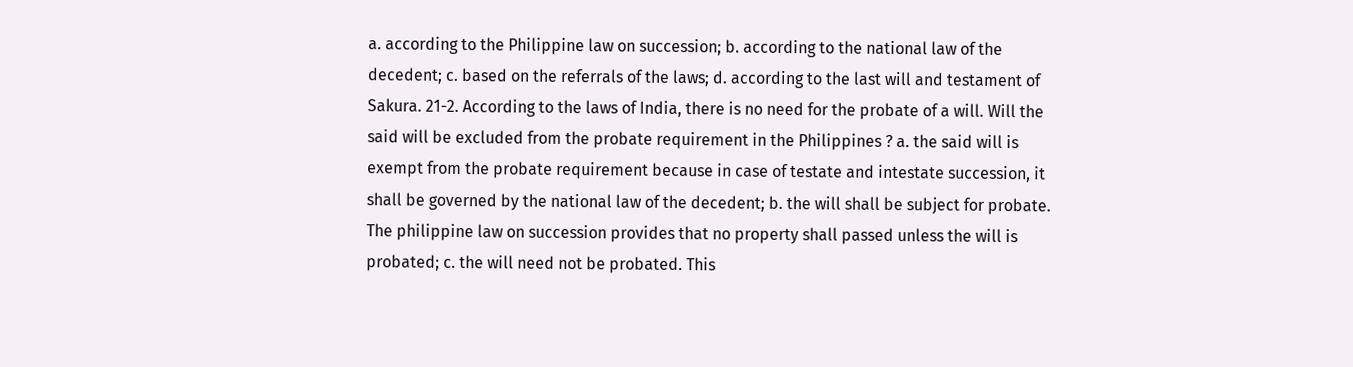a. according to the Philippine law on succession; b. according to the national law of the decedent; c. based on the referrals of the laws; d. according to the last will and testament of Sakura. 21-2. According to the laws of India, there is no need for the probate of a will. Will the said will be excluded from the probate requirement in the Philippines ? a. the said will is exempt from the probate requirement because in case of testate and intestate succession, it shall be governed by the national law of the decedent; b. the will shall be subject for probate. The philippine law on succession provides that no property shall passed unless the will is probated; c. the will need not be probated. This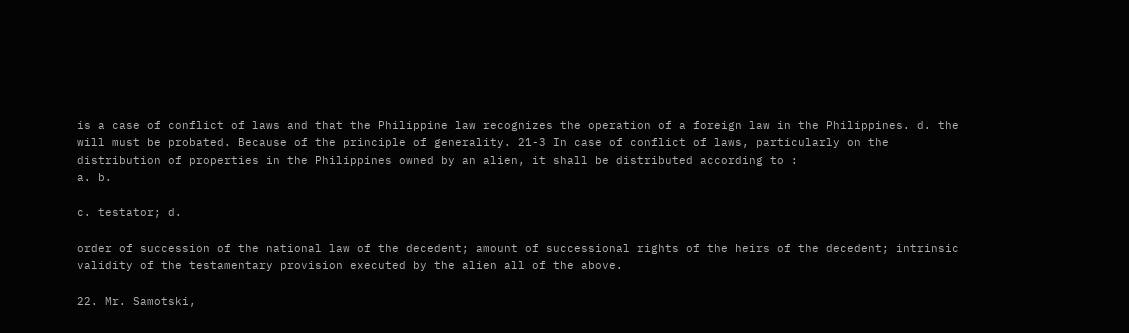is a case of conflict of laws and that the Philippine law recognizes the operation of a foreign law in the Philippines. d. the will must be probated. Because of the principle of generality. 21-3 In case of conflict of laws, particularly on the distribution of properties in the Philippines owned by an alien, it shall be distributed according to :
a. b.

c. testator; d.

order of succession of the national law of the decedent; amount of successional rights of the heirs of the decedent; intrinsic validity of the testamentary provision executed by the alien all of the above.

22. Mr. Samotski,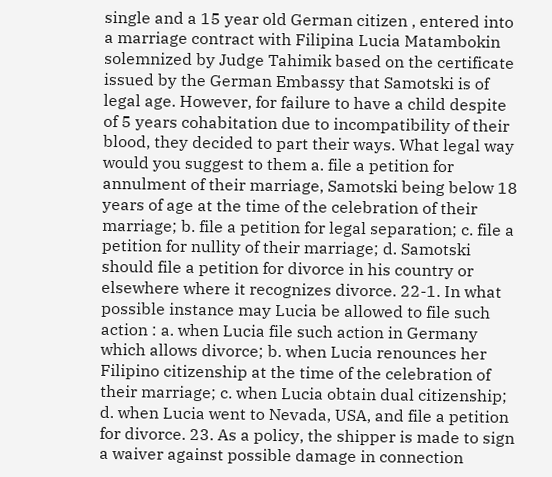single and a 15 year old German citizen , entered into a marriage contract with Filipina Lucia Matambokin solemnized by Judge Tahimik based on the certificate issued by the German Embassy that Samotski is of legal age. However, for failure to have a child despite of 5 years cohabitation due to incompatibility of their blood, they decided to part their ways. What legal way would you suggest to them a. file a petition for annulment of their marriage, Samotski being below 18 years of age at the time of the celebration of their marriage; b. file a petition for legal separation; c. file a petition for nullity of their marriage; d. Samotski should file a petition for divorce in his country or elsewhere where it recognizes divorce. 22-1. In what possible instance may Lucia be allowed to file such action : a. when Lucia file such action in Germany which allows divorce; b. when Lucia renounces her Filipino citizenship at the time of the celebration of their marriage; c. when Lucia obtain dual citizenship; d. when Lucia went to Nevada, USA, and file a petition for divorce. 23. As a policy, the shipper is made to sign a waiver against possible damage in connection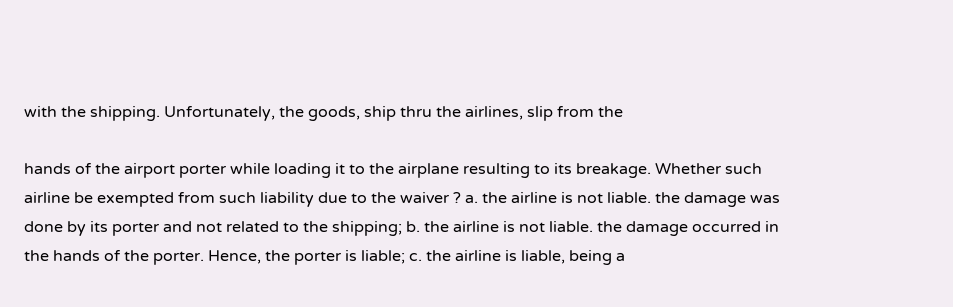with the shipping. Unfortunately, the goods, ship thru the airlines, slip from the

hands of the airport porter while loading it to the airplane resulting to its breakage. Whether such airline be exempted from such liability due to the waiver ? a. the airline is not liable. the damage was done by its porter and not related to the shipping; b. the airline is not liable. the damage occurred in the hands of the porter. Hence, the porter is liable; c. the airline is liable, being a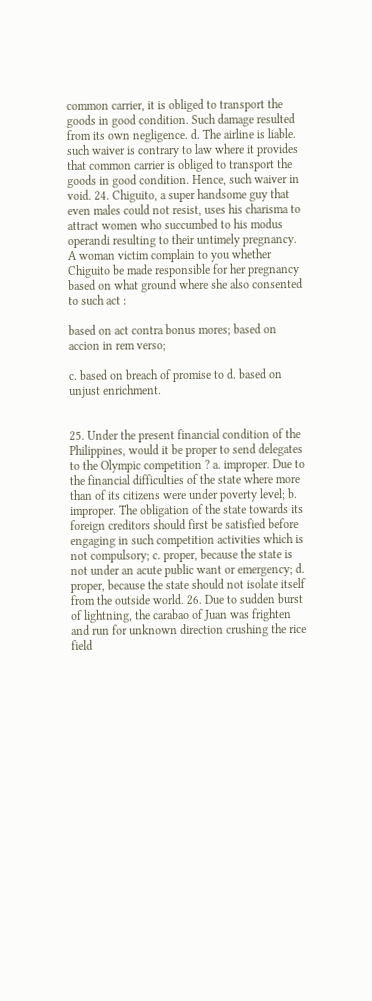common carrier, it is obliged to transport the goods in good condition. Such damage resulted from its own negligence. d. The airline is liable. such waiver is contrary to law where it provides that common carrier is obliged to transport the goods in good condition. Hence, such waiver in void. 24. Chiguito, a super handsome guy that even males could not resist, uses his charisma to attract women who succumbed to his modus operandi resulting to their untimely pregnancy. A woman victim complain to you whether Chiguito be made responsible for her pregnancy based on what ground where she also consented to such act :

based on act contra bonus mores; based on accion in rem verso;

c. based on breach of promise to d. based on unjust enrichment.


25. Under the present financial condition of the Philippines, would it be proper to send delegates to the Olympic competition ? a. improper. Due to the financial difficulties of the state where more than of its citizens were under poverty level; b. improper. The obligation of the state towards its foreign creditors should first be satisfied before engaging in such competition activities which is not compulsory; c. proper, because the state is not under an acute public want or emergency; d. proper, because the state should not isolate itself from the outside world. 26. Due to sudden burst of lightning, the carabao of Juan was frighten and run for unknown direction crushing the rice field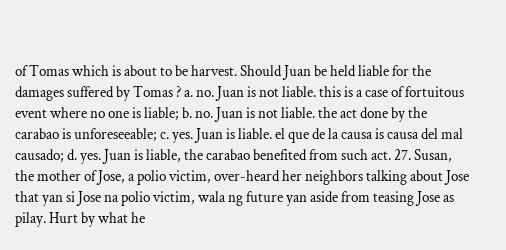of Tomas which is about to be harvest. Should Juan be held liable for the damages suffered by Tomas ? a. no. Juan is not liable. this is a case of fortuitous event where no one is liable; b. no. Juan is not liable. the act done by the carabao is unforeseeable; c. yes. Juan is liable. el que de la causa is causa del mal causado; d. yes. Juan is liable, the carabao benefited from such act. 27. Susan, the mother of Jose, a polio victim, over-heard her neighbors talking about Jose that yan si Jose na polio victim, wala ng future yan aside from teasing Jose as pilay. Hurt by what he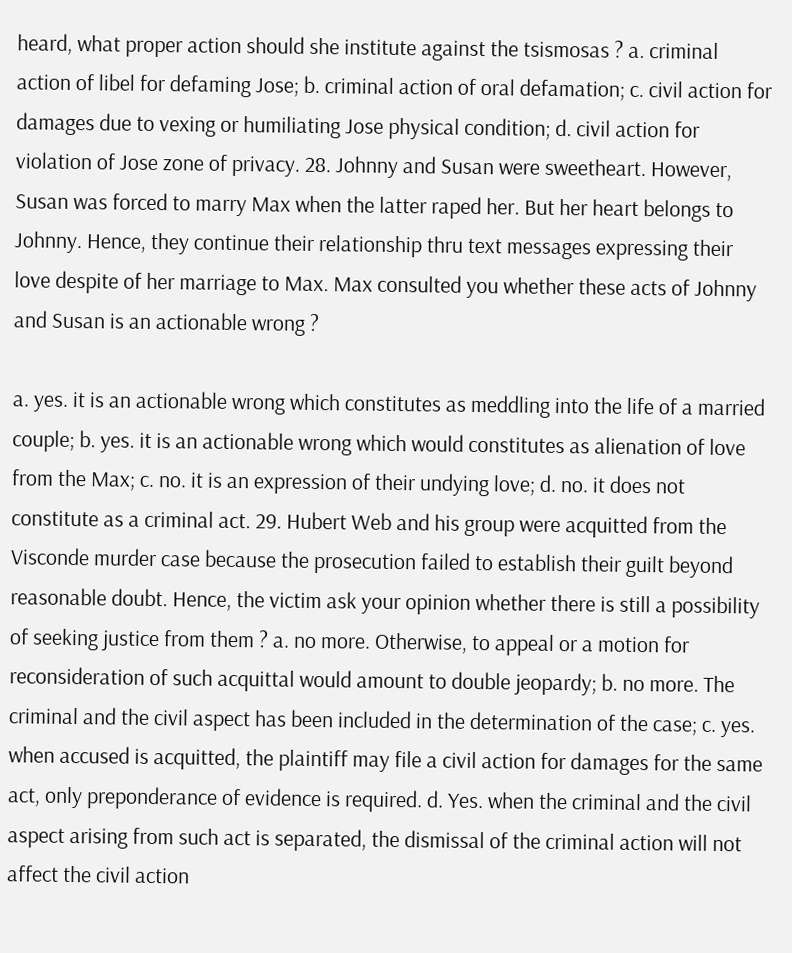heard, what proper action should she institute against the tsismosas ? a. criminal action of libel for defaming Jose; b. criminal action of oral defamation; c. civil action for damages due to vexing or humiliating Jose physical condition; d. civil action for violation of Jose zone of privacy. 28. Johnny and Susan were sweetheart. However, Susan was forced to marry Max when the latter raped her. But her heart belongs to Johnny. Hence, they continue their relationship thru text messages expressing their love despite of her marriage to Max. Max consulted you whether these acts of Johnny and Susan is an actionable wrong ?

a. yes. it is an actionable wrong which constitutes as meddling into the life of a married couple; b. yes. it is an actionable wrong which would constitutes as alienation of love from the Max; c. no. it is an expression of their undying love; d. no. it does not constitute as a criminal act. 29. Hubert Web and his group were acquitted from the Visconde murder case because the prosecution failed to establish their guilt beyond reasonable doubt. Hence, the victim ask your opinion whether there is still a possibility of seeking justice from them ? a. no more. Otherwise, to appeal or a motion for reconsideration of such acquittal would amount to double jeopardy; b. no more. The criminal and the civil aspect has been included in the determination of the case; c. yes. when accused is acquitted, the plaintiff may file a civil action for damages for the same act, only preponderance of evidence is required. d. Yes. when the criminal and the civil aspect arising from such act is separated, the dismissal of the criminal action will not affect the civil action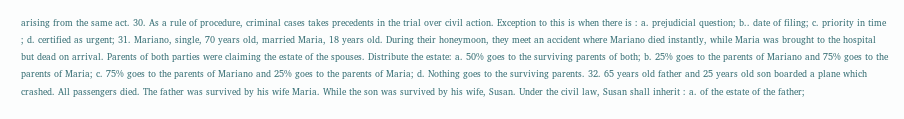arising from the same act. 30. As a rule of procedure, criminal cases takes precedents in the trial over civil action. Exception to this is when there is : a. prejudicial question; b.. date of filing; c. priority in time ; d. certified as urgent; 31. Mariano, single, 70 years old, married Maria, 18 years old. During their honeymoon, they meet an accident where Mariano died instantly, while Maria was brought to the hospital but dead on arrival. Parents of both parties were claiming the estate of the spouses. Distribute the estate: a. 50% goes to the surviving parents of both; b. 25% goes to the parents of Mariano and 75% goes to the parents of Maria; c. 75% goes to the parents of Mariano and 25% goes to the parents of Maria; d. Nothing goes to the surviving parents. 32. 65 years old father and 25 years old son boarded a plane which crashed. All passengers died. The father was survived by his wife Maria. While the son was survived by his wife, Susan. Under the civil law, Susan shall inherit : a. of the estate of the father;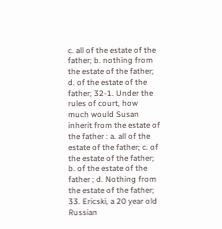c. all of the estate of the father; b. nothing from the estate of the father; d. of the estate of the father; 32-1. Under the rules of court, how much would Susan inherit from the estate of the father : a. all of the estate of the father; c. of the estate of the father; b. of the estate of the father ; d. Nothing from the estate of the father; 33. Ericski, a 20 year old Russian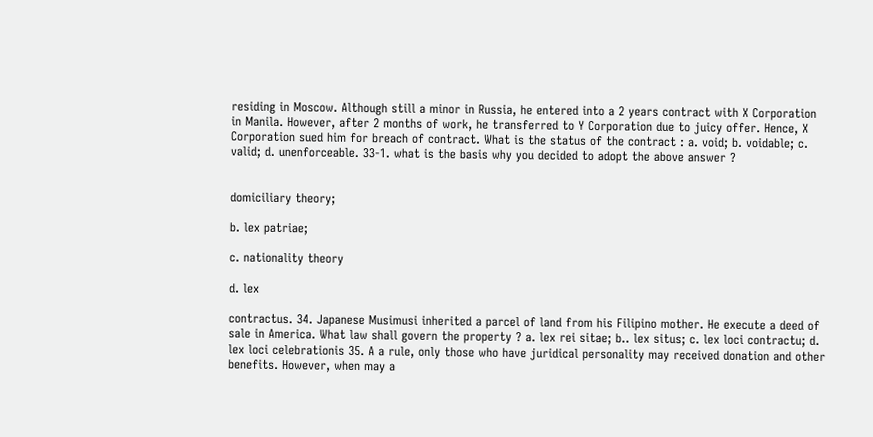residing in Moscow. Although still a minor in Russia, he entered into a 2 years contract with X Corporation in Manila. However, after 2 months of work, he transferred to Y Corporation due to juicy offer. Hence, X Corporation sued him for breach of contract. What is the status of the contract : a. void; b. voidable; c. valid; d. unenforceable. 33-1. what is the basis why you decided to adopt the above answer ?


domiciliary theory;

b. lex patriae;

c. nationality theory

d. lex

contractus. 34. Japanese Musimusi inherited a parcel of land from his Filipino mother. He execute a deed of sale in America. What law shall govern the property ? a. lex rei sitae; b.. lex situs; c. lex loci contractu; d. lex loci celebrationis 35. A a rule, only those who have juridical personality may received donation and other benefits. However, when may a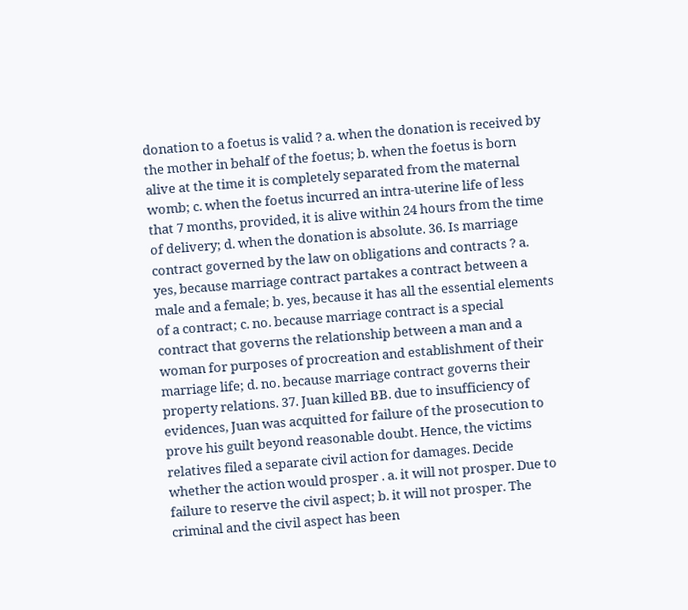donation to a foetus is valid ? a. when the donation is received by the mother in behalf of the foetus; b. when the foetus is born alive at the time it is completely separated from the maternal womb; c. when the foetus incurred an intra-uterine life of less that 7 months, provided, it is alive within 24 hours from the time of delivery; d. when the donation is absolute. 36. Is marriage contract governed by the law on obligations and contracts ? a. yes, because marriage contract partakes a contract between a male and a female; b. yes, because it has all the essential elements of a contract; c. no. because marriage contract is a special contract that governs the relationship between a man and a woman for purposes of procreation and establishment of their marriage life; d. no. because marriage contract governs their property relations. 37. Juan killed BB. due to insufficiency of evidences, Juan was acquitted for failure of the prosecution to prove his guilt beyond reasonable doubt. Hence, the victims relatives filed a separate civil action for damages. Decide whether the action would prosper . a. it will not prosper. Due to failure to reserve the civil aspect; b. it will not prosper. The criminal and the civil aspect has been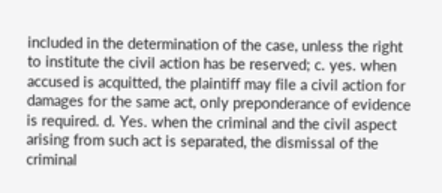included in the determination of the case, unless the right to institute the civil action has be reserved; c. yes. when accused is acquitted, the plaintiff may file a civil action for damages for the same act, only preponderance of evidence is required. d. Yes. when the criminal and the civil aspect arising from such act is separated, the dismissal of the criminal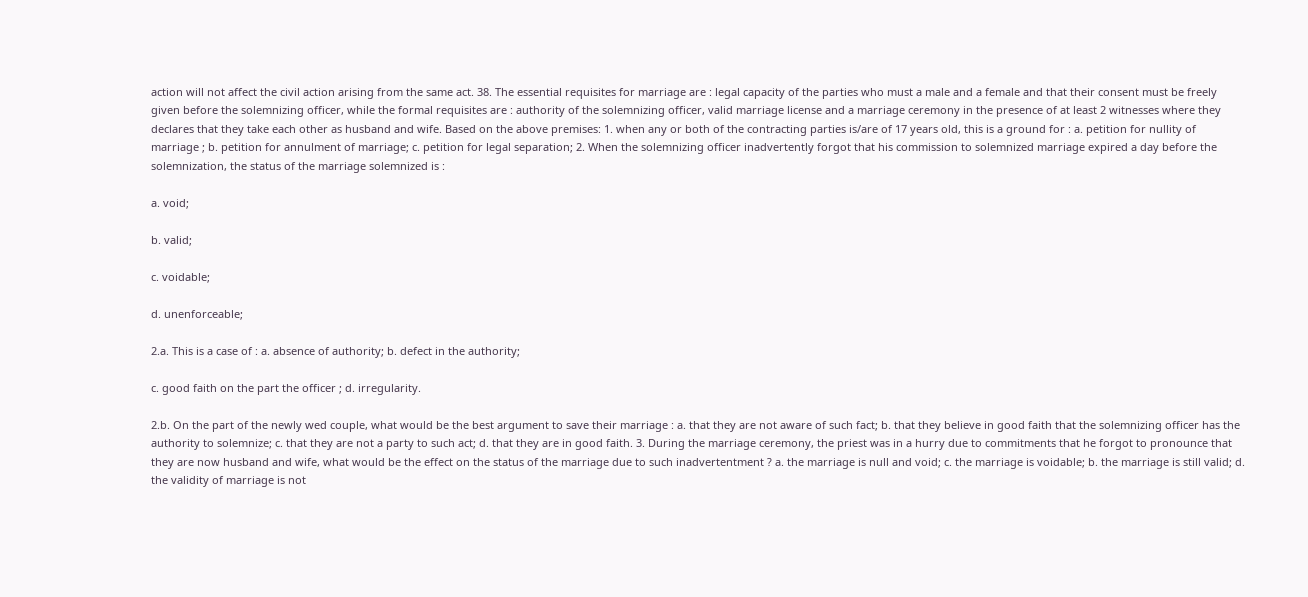action will not affect the civil action arising from the same act. 38. The essential requisites for marriage are : legal capacity of the parties who must a male and a female and that their consent must be freely given before the solemnizing officer, while the formal requisites are : authority of the solemnizing officer, valid marriage license and a marriage ceremony in the presence of at least 2 witnesses where they declares that they take each other as husband and wife. Based on the above premises: 1. when any or both of the contracting parties is/are of 17 years old, this is a ground for : a. petition for nullity of marriage ; b. petition for annulment of marriage; c. petition for legal separation; 2. When the solemnizing officer inadvertently forgot that his commission to solemnized marriage expired a day before the solemnization, the status of the marriage solemnized is :

a. void;

b. valid;

c. voidable;

d. unenforceable;

2.a. This is a case of : a. absence of authority; b. defect in the authority;

c. good faith on the part the officer ; d. irregularity.

2.b. On the part of the newly wed couple, what would be the best argument to save their marriage : a. that they are not aware of such fact; b. that they believe in good faith that the solemnizing officer has the authority to solemnize; c. that they are not a party to such act; d. that they are in good faith. 3. During the marriage ceremony, the priest was in a hurry due to commitments that he forgot to pronounce that they are now husband and wife, what would be the effect on the status of the marriage due to such inadvertentment ? a. the marriage is null and void; c. the marriage is voidable; b. the marriage is still valid; d. the validity of marriage is not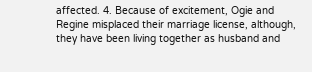affected. 4. Because of excitement, Ogie and Regine misplaced their marriage license, although, they have been living together as husband and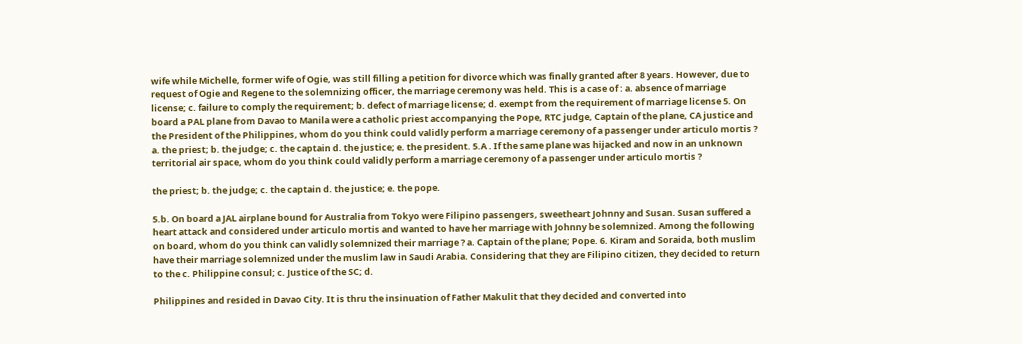wife while Michelle, former wife of Ogie, was still filling a petition for divorce which was finally granted after 8 years. However, due to request of Ogie and Regene to the solemnizing officer, the marriage ceremony was held. This is a case of : a. absence of marriage license; c. failure to comply the requirement; b. defect of marriage license; d. exempt from the requirement of marriage license 5. On board a PAL plane from Davao to Manila were a catholic priest accompanying the Pope, RTC judge, Captain of the plane, CA justice and the President of the Philippines, whom do you think could validly perform a marriage ceremony of a passenger under articulo mortis ? a. the priest; b. the judge; c. the captain d. the justice; e. the president. 5.A . If the same plane was hijacked and now in an unknown territorial air space, whom do you think could validly perform a marriage ceremony of a passenger under articulo mortis ?

the priest; b. the judge; c. the captain d. the justice; e. the pope.

5.b. On board a JAL airplane bound for Australia from Tokyo were Filipino passengers, sweetheart Johnny and Susan. Susan suffered a heart attack and considered under articulo mortis and wanted to have her marriage with Johnny be solemnized. Among the following on board, whom do you think can validly solemnized their marriage ? a. Captain of the plane; Pope. 6. Kiram and Soraida, both muslim have their marriage solemnized under the muslim law in Saudi Arabia. Considering that they are Filipino citizen, they decided to return to the c. Philippine consul; c. Justice of the SC; d.

Philippines and resided in Davao City. It is thru the insinuation of Father Makulit that they decided and converted into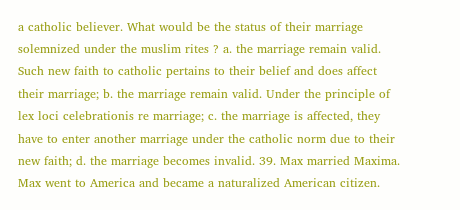a catholic believer. What would be the status of their marriage solemnized under the muslim rites ? a. the marriage remain valid. Such new faith to catholic pertains to their belief and does affect their marriage; b. the marriage remain valid. Under the principle of lex loci celebrationis re marriage; c. the marriage is affected, they have to enter another marriage under the catholic norm due to their new faith; d. the marriage becomes invalid. 39. Max married Maxima. Max went to America and became a naturalized American citizen.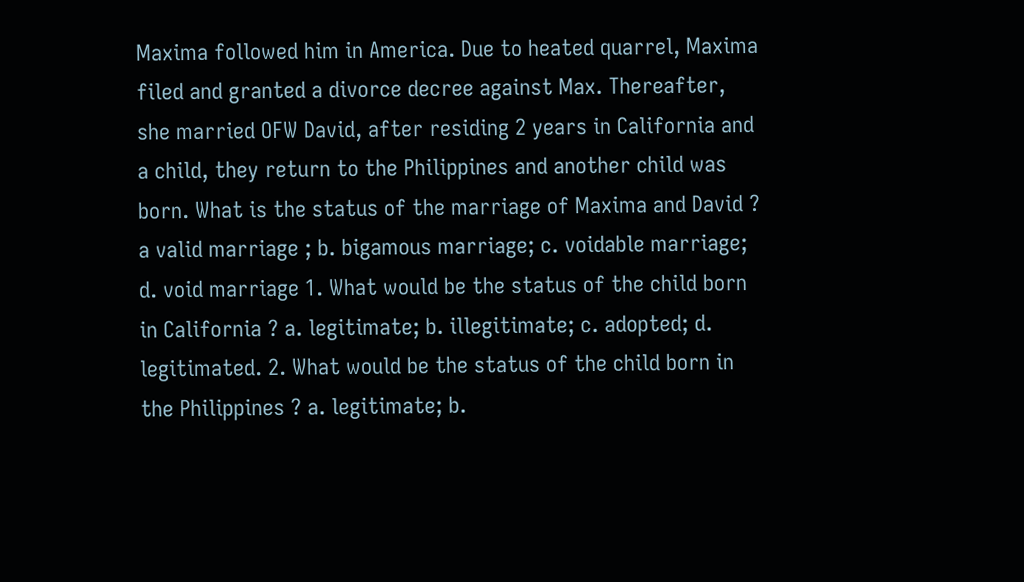Maxima followed him in America. Due to heated quarrel, Maxima filed and granted a divorce decree against Max. Thereafter, she married OFW David, after residing 2 years in California and a child, they return to the Philippines and another child was born. What is the status of the marriage of Maxima and David ? a valid marriage ; b. bigamous marriage; c. voidable marriage; d. void marriage 1. What would be the status of the child born in California ? a. legitimate; b. illegitimate; c. adopted; d. legitimated. 2. What would be the status of the child born in the Philippines ? a. legitimate; b.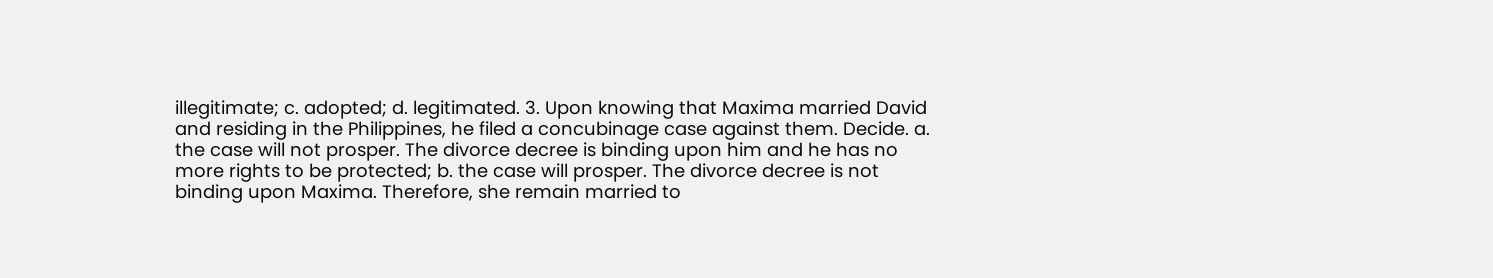illegitimate; c. adopted; d. legitimated. 3. Upon knowing that Maxima married David and residing in the Philippines, he filed a concubinage case against them. Decide. a. the case will not prosper. The divorce decree is binding upon him and he has no more rights to be protected; b. the case will prosper. The divorce decree is not binding upon Maxima. Therefore, she remain married to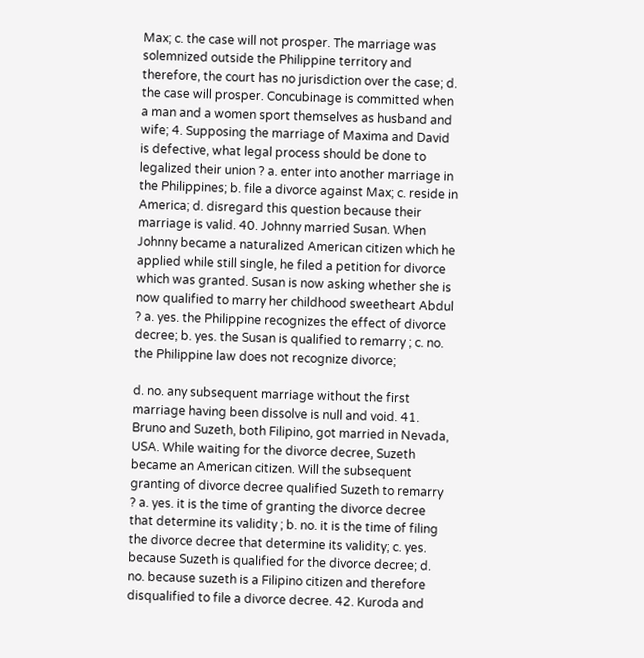Max; c. the case will not prosper. The marriage was solemnized outside the Philippine territory and therefore, the court has no jurisdiction over the case; d. the case will prosper. Concubinage is committed when a man and a women sport themselves as husband and wife; 4. Supposing the marriage of Maxima and David is defective, what legal process should be done to legalized their union ? a. enter into another marriage in the Philippines; b. file a divorce against Max; c. reside in America; d. disregard this question because their marriage is valid. 40. Johnny married Susan. When Johnny became a naturalized American citizen which he applied while still single, he filed a petition for divorce which was granted. Susan is now asking whether she is now qualified to marry her childhood sweetheart Abdul ? a. yes. the Philippine recognizes the effect of divorce decree; b. yes. the Susan is qualified to remarry ; c. no. the Philippine law does not recognize divorce;

d. no. any subsequent marriage without the first marriage having been dissolve is null and void. 41. Bruno and Suzeth, both Filipino, got married in Nevada, USA. While waiting for the divorce decree, Suzeth became an American citizen. Will the subsequent granting of divorce decree qualified Suzeth to remarry ? a. yes. it is the time of granting the divorce decree that determine its validity ; b. no. it is the time of filing the divorce decree that determine its validity; c. yes. because Suzeth is qualified for the divorce decree; d. no. because suzeth is a Filipino citizen and therefore disqualified to file a divorce decree. 42. Kuroda and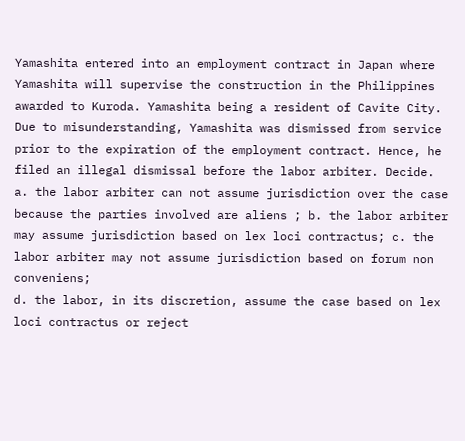Yamashita entered into an employment contract in Japan where Yamashita will supervise the construction in the Philippines awarded to Kuroda. Yamashita being a resident of Cavite City. Due to misunderstanding, Yamashita was dismissed from service prior to the expiration of the employment contract. Hence, he filed an illegal dismissal before the labor arbiter. Decide. a. the labor arbiter can not assume jurisdiction over the case because the parties involved are aliens ; b. the labor arbiter may assume jurisdiction based on lex loci contractus; c. the labor arbiter may not assume jurisdiction based on forum non conveniens;
d. the labor, in its discretion, assume the case based on lex loci contractus or reject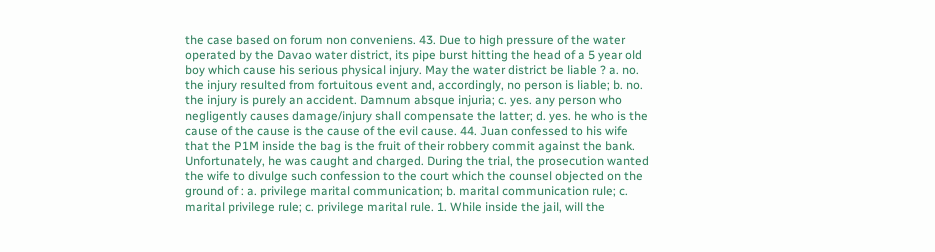the case based on forum non conveniens. 43. Due to high pressure of the water operated by the Davao water district, its pipe burst hitting the head of a 5 year old boy which cause his serious physical injury. May the water district be liable ? a. no. the injury resulted from fortuitous event and, accordingly, no person is liable; b. no. the injury is purely an accident. Damnum absque injuria; c. yes. any person who negligently causes damage/injury shall compensate the latter; d. yes. he who is the cause of the cause is the cause of the evil cause. 44. Juan confessed to his wife that the P1M inside the bag is the fruit of their robbery commit against the bank. Unfortunately, he was caught and charged. During the trial, the prosecution wanted the wife to divulge such confession to the court which the counsel objected on the ground of : a. privilege marital communication; b. marital communication rule; c. marital privilege rule; c. privilege marital rule. 1. While inside the jail, will the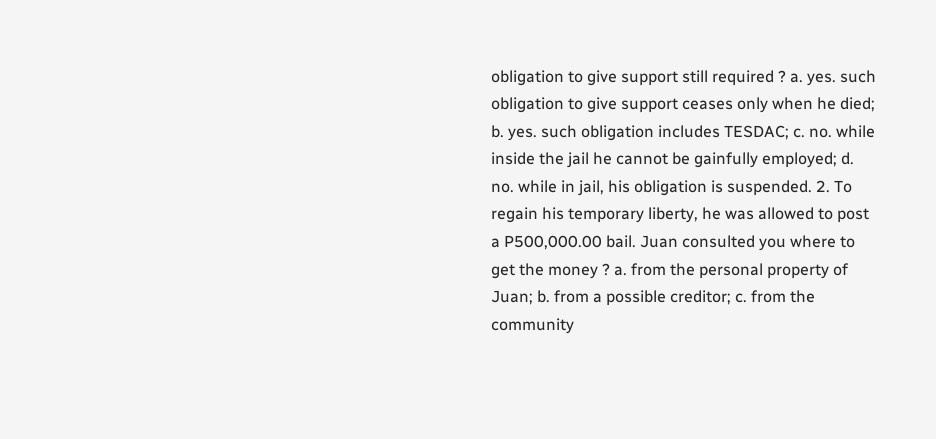obligation to give support still required ? a. yes. such obligation to give support ceases only when he died; b. yes. such obligation includes TESDAC; c. no. while inside the jail he cannot be gainfully employed; d. no. while in jail, his obligation is suspended. 2. To regain his temporary liberty, he was allowed to post a P500,000.00 bail. Juan consulted you where to get the money ? a. from the personal property of Juan; b. from a possible creditor; c. from the community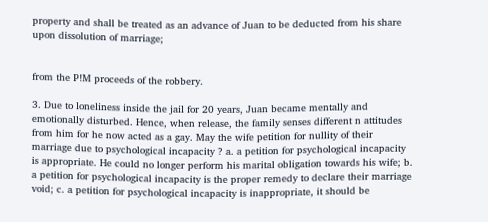property and shall be treated as an advance of Juan to be deducted from his share upon dissolution of marriage;


from the P!M proceeds of the robbery.

3. Due to loneliness inside the jail for 20 years, Juan became mentally and emotionally disturbed. Hence, when release, the family senses different n attitudes from him for he now acted as a gay. May the wife petition for nullity of their marriage due to psychological incapacity ? a. a petition for psychological incapacity is appropriate. He could no longer perform his marital obligation towards his wife; b. a petition for psychological incapacity is the proper remedy to declare their marriage void; c. a petition for psychological incapacity is inappropriate, it should be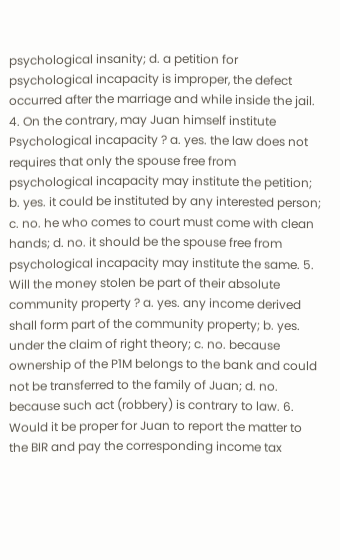psychological insanity; d. a petition for psychological incapacity is improper, the defect occurred after the marriage and while inside the jail. 4. On the contrary, may Juan himself institute Psychological incapacity ? a. yes. the law does not requires that only the spouse free from psychological incapacity may institute the petition; b. yes. it could be instituted by any interested person; c. no. he who comes to court must come with clean hands; d. no. it should be the spouse free from psychological incapacity may institute the same. 5. Will the money stolen be part of their absolute community property ? a. yes. any income derived shall form part of the community property; b. yes. under the claim of right theory; c. no. because ownership of the P1M belongs to the bank and could not be transferred to the family of Juan; d. no. because such act (robbery) is contrary to law. 6. Would it be proper for Juan to report the matter to the BIR and pay the corresponding income tax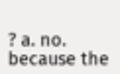? a. no. because the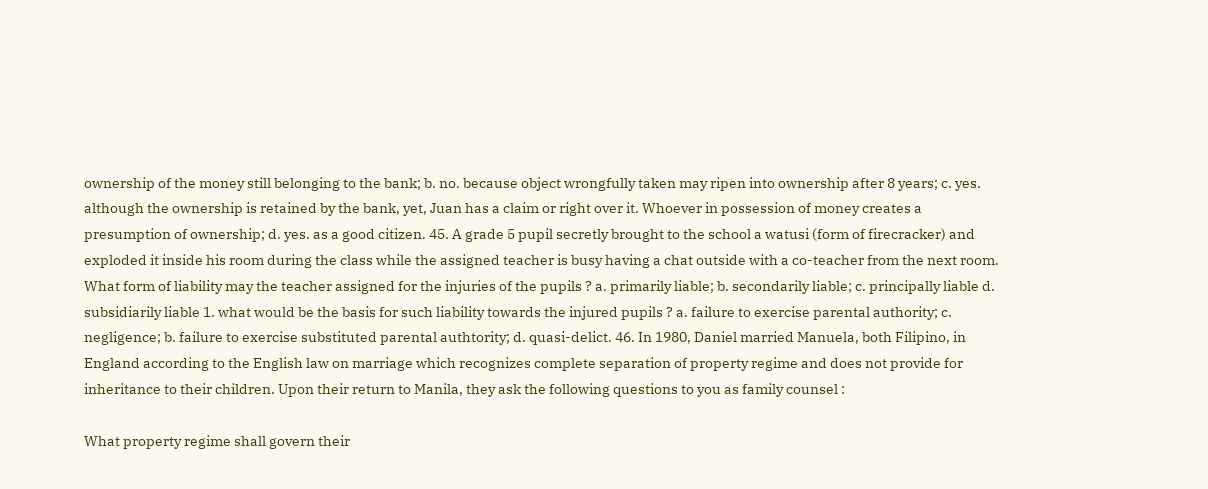ownership of the money still belonging to the bank; b. no. because object wrongfully taken may ripen into ownership after 8 years; c. yes. although the ownership is retained by the bank, yet, Juan has a claim or right over it. Whoever in possession of money creates a presumption of ownership; d. yes. as a good citizen. 45. A grade 5 pupil secretly brought to the school a watusi (form of firecracker) and exploded it inside his room during the class while the assigned teacher is busy having a chat outside with a co-teacher from the next room. What form of liability may the teacher assigned for the injuries of the pupils ? a. primarily liable; b. secondarily liable; c. principally liable d. subsidiarily liable 1. what would be the basis for such liability towards the injured pupils ? a. failure to exercise parental authority; c. negligence; b. failure to exercise substituted parental authtority; d. quasi-delict. 46. In 1980, Daniel married Manuela, both Filipino, in England according to the English law on marriage which recognizes complete separation of property regime and does not provide for inheritance to their children. Upon their return to Manila, they ask the following questions to you as family counsel :

What property regime shall govern their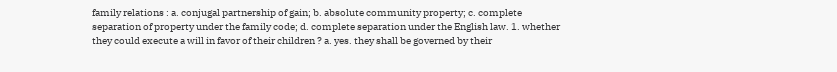family relations : a. conjugal partnership of gain; b. absolute community property; c. complete separation of property under the family code; d. complete separation under the English law. 1. whether they could execute a will in favor of their children ? a. yes. they shall be governed by their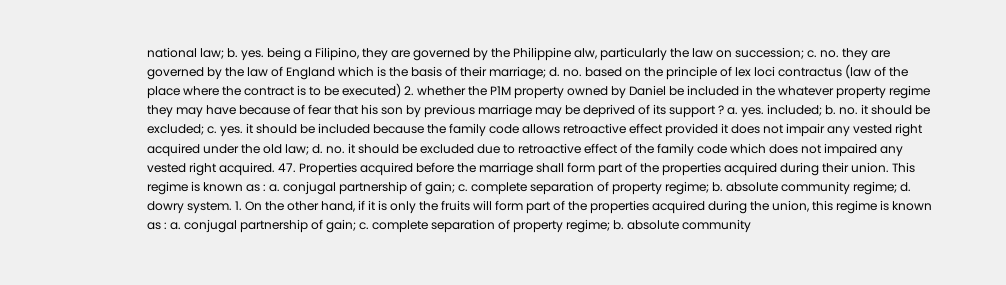national law; b. yes. being a Filipino, they are governed by the Philippine alw, particularly the law on succession; c. no. they are governed by the law of England which is the basis of their marriage; d. no. based on the principle of lex loci contractus (law of the place where the contract is to be executed) 2. whether the P1M property owned by Daniel be included in the whatever property regime they may have because of fear that his son by previous marriage may be deprived of its support ? a. yes. included; b. no. it should be excluded; c. yes. it should be included because the family code allows retroactive effect provided it does not impair any vested right acquired under the old law; d. no. it should be excluded due to retroactive effect of the family code which does not impaired any vested right acquired. 47. Properties acquired before the marriage shall form part of the properties acquired during their union. This regime is known as : a. conjugal partnership of gain; c. complete separation of property regime; b. absolute community regime; d. dowry system. 1. On the other hand, if it is only the fruits will form part of the properties acquired during the union, this regime is known as : a. conjugal partnership of gain; c. complete separation of property regime; b. absolute community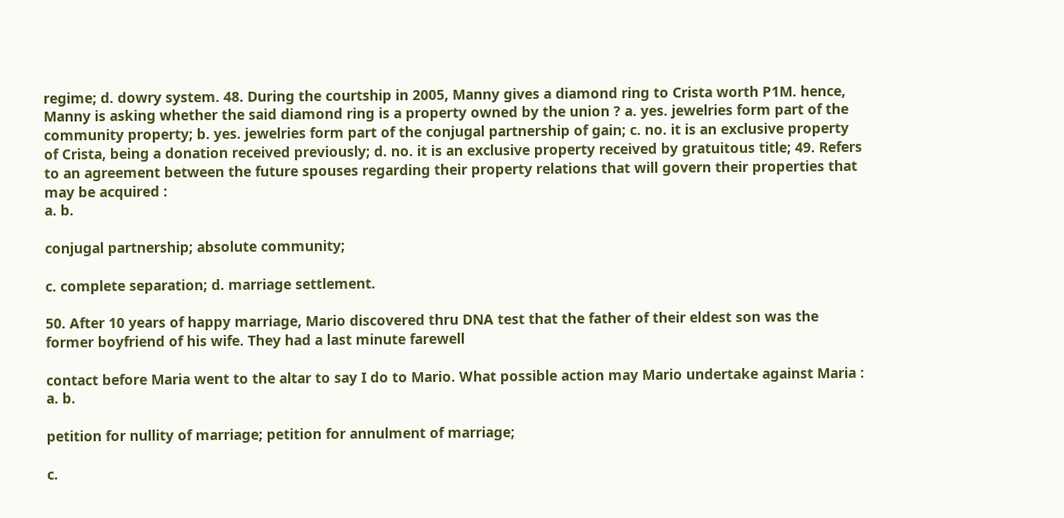regime; d. dowry system. 48. During the courtship in 2005, Manny gives a diamond ring to Crista worth P1M. hence, Manny is asking whether the said diamond ring is a property owned by the union ? a. yes. jewelries form part of the community property; b. yes. jewelries form part of the conjugal partnership of gain; c. no. it is an exclusive property of Crista, being a donation received previously; d. no. it is an exclusive property received by gratuitous title; 49. Refers to an agreement between the future spouses regarding their property relations that will govern their properties that may be acquired :
a. b.

conjugal partnership; absolute community;

c. complete separation; d. marriage settlement.

50. After 10 years of happy marriage, Mario discovered thru DNA test that the father of their eldest son was the former boyfriend of his wife. They had a last minute farewell

contact before Maria went to the altar to say I do to Mario. What possible action may Mario undertake against Maria :
a. b.

petition for nullity of marriage; petition for annulment of marriage;

c.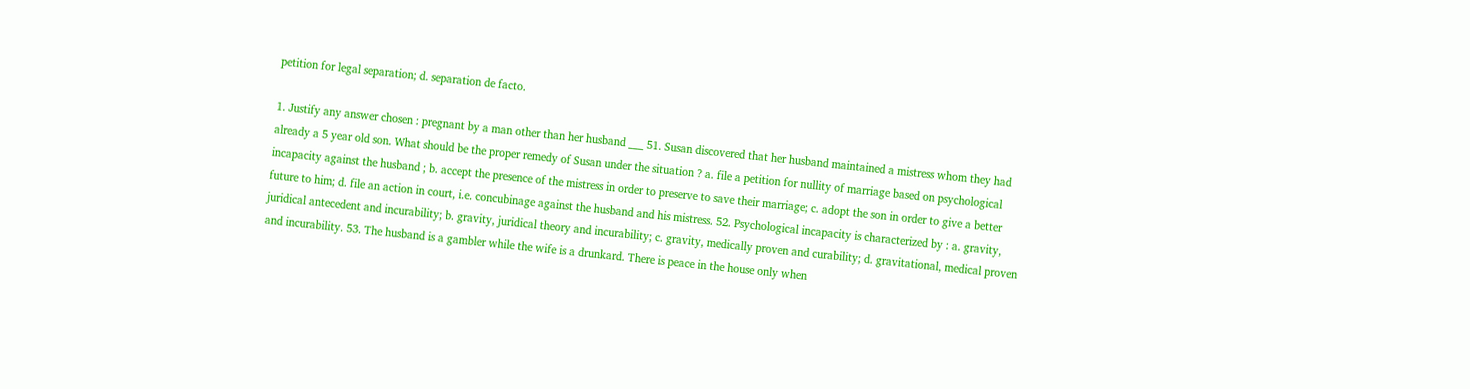petition for legal separation; d. separation de facto.

1. Justify any answer chosen : pregnant by a man other than her husband ___ 51. Susan discovered that her husband maintained a mistress whom they had already a 5 year old son. What should be the proper remedy of Susan under the situation ? a. file a petition for nullity of marriage based on psychological incapacity against the husband ; b. accept the presence of the mistress in order to preserve to save their marriage; c. adopt the son in order to give a better future to him; d. file an action in court, i.e. concubinage against the husband and his mistress. 52. Psychological incapacity is characterized by : a. gravity, juridical antecedent and incurability; b. gravity, juridical theory and incurability; c. gravity, medically proven and curability; d. gravitational, medical proven and incurability. 53. The husband is a gambler while the wife is a drunkard. There is peace in the house only when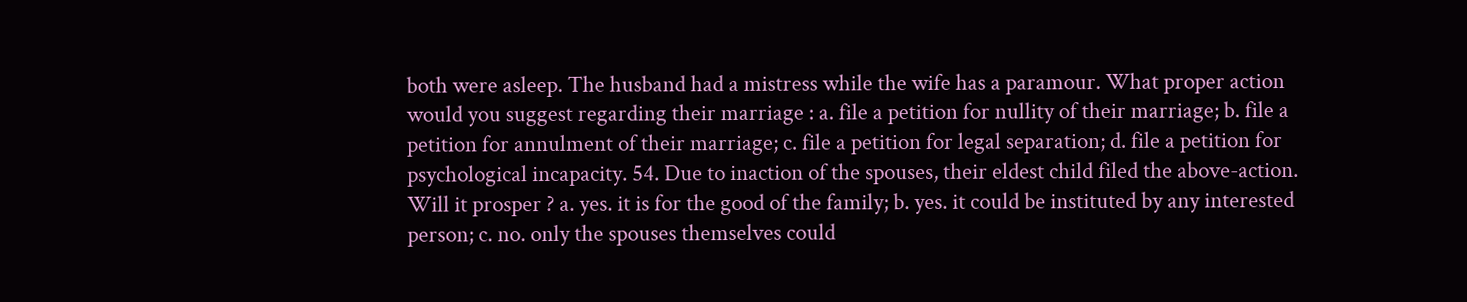both were asleep. The husband had a mistress while the wife has a paramour. What proper action would you suggest regarding their marriage : a. file a petition for nullity of their marriage; b. file a petition for annulment of their marriage; c. file a petition for legal separation; d. file a petition for psychological incapacity. 54. Due to inaction of the spouses, their eldest child filed the above-action. Will it prosper ? a. yes. it is for the good of the family; b. yes. it could be instituted by any interested person; c. no. only the spouses themselves could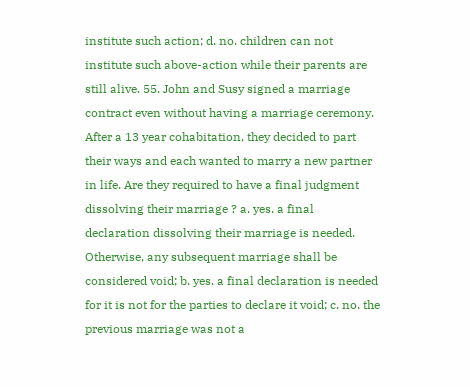institute such action; d. no. children can not institute such above-action while their parents are still alive. 55. John and Susy signed a marriage contract even without having a marriage ceremony. After a 13 year cohabitation, they decided to part their ways and each wanted to marry a new partner in life. Are they required to have a final judgment dissolving their marriage ? a. yes. a final declaration dissolving their marriage is needed. Otherwise, any subsequent marriage shall be considered void; b. yes. a final declaration is needed for it is not for the parties to declare it void; c. no. the previous marriage was not a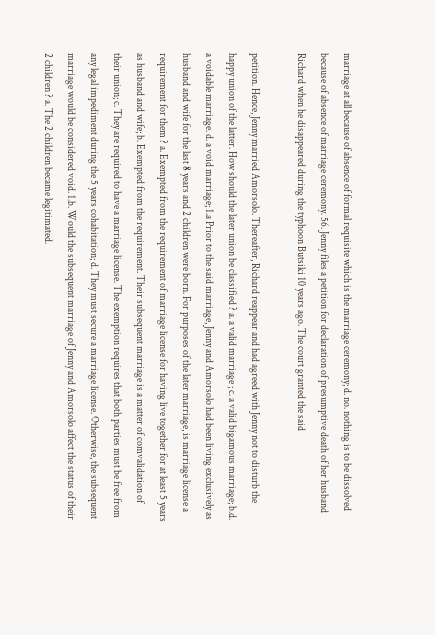marriage at all because of absence of formal requisite which is the marriage ceremony; d. no. nothing is to be dissolved because of absence of marriage ceremony. 56. Jenny files a petition for declaration of presumptive death of her husband Richard when he disappeared during the typhoon Butsiki 10 years ago. The court granted the said

petition. Hence, Jenny married Amorsolo. Thereafter, Richard reappear and had agreed with Jenny not to disturb the happy union of the latter. How should the later union be classified ? a. a valid marriage ; c. a valid bigamous marriage; b.d. a voidable marriage. d. a void marriage; 1.a Prior to the said marriage, Jenny and Amorsolo had been living exclusively as husband and wife for the last 8 years and 2 children were born. For purposes of the later marriage, is marriage license a requirement for them ? a. Exempted from the requirement of marriage license for having live together for at least 5 years as husband and wife; b. Exempted from the requirement. Their subsequent marriage is a matter of comvalidation of their union; c. They are required to have a marriage license. The exemption requires that both parties must be free from any legal impediment during the 5 years cohabitation; d. They must secure a marriage license. Otherwise, the subsequent marriage would be considered void. 1.b. Would the subsequent marriage of Jenny and Amorsolo affect the status of their 2 children ? a. The 2 children became legitimated.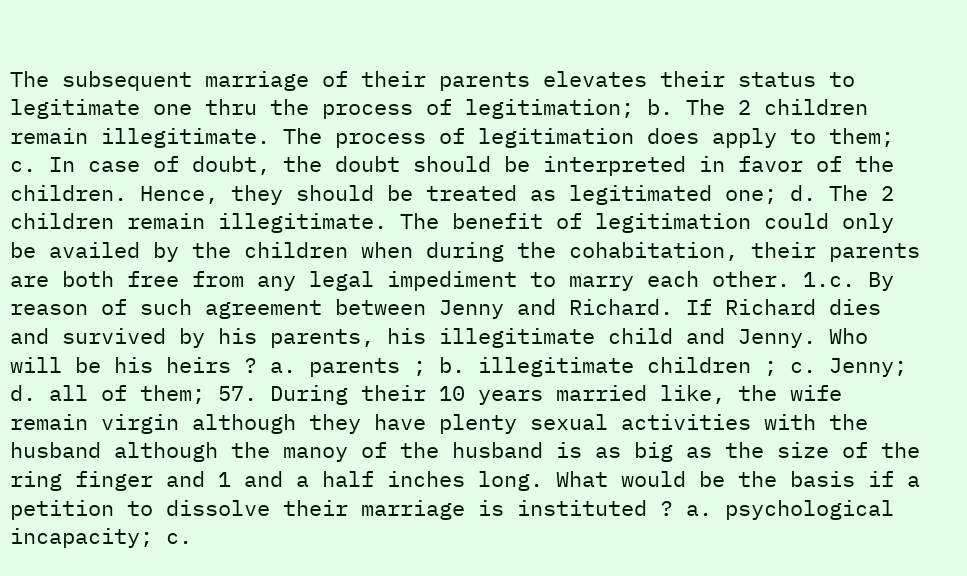The subsequent marriage of their parents elevates their status to legitimate one thru the process of legitimation; b. The 2 children remain illegitimate. The process of legitimation does apply to them; c. In case of doubt, the doubt should be interpreted in favor of the children. Hence, they should be treated as legitimated one; d. The 2 children remain illegitimate. The benefit of legitimation could only be availed by the children when during the cohabitation, their parents are both free from any legal impediment to marry each other. 1.c. By reason of such agreement between Jenny and Richard. If Richard dies and survived by his parents, his illegitimate child and Jenny. Who will be his heirs ? a. parents ; b. illegitimate children ; c. Jenny; d. all of them; 57. During their 10 years married like, the wife remain virgin although they have plenty sexual activities with the husband although the manoy of the husband is as big as the size of the ring finger and 1 and a half inches long. What would be the basis if a petition to dissolve their marriage is instituted ? a. psychological incapacity; c.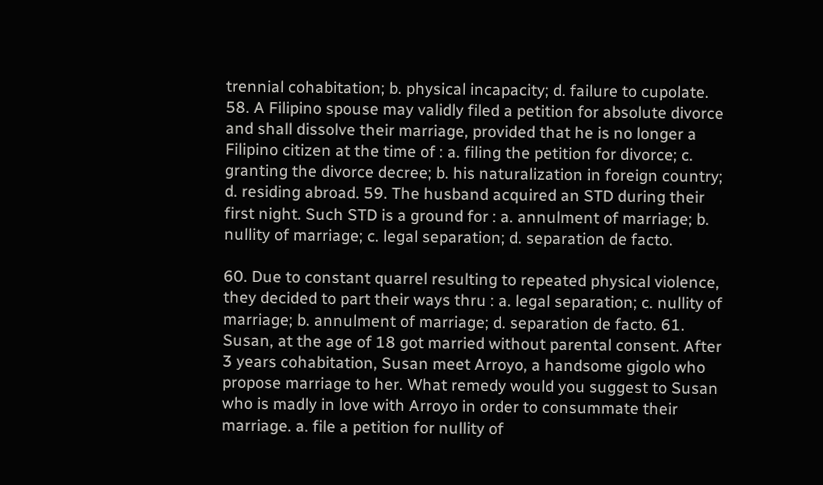trennial cohabitation; b. physical incapacity; d. failure to cupolate. 58. A Filipino spouse may validly filed a petition for absolute divorce and shall dissolve their marriage, provided that he is no longer a Filipino citizen at the time of : a. filing the petition for divorce; c. granting the divorce decree; b. his naturalization in foreign country; d. residing abroad. 59. The husband acquired an STD during their first night. Such STD is a ground for : a. annulment of marriage; b. nullity of marriage; c. legal separation; d. separation de facto.

60. Due to constant quarrel resulting to repeated physical violence, they decided to part their ways thru : a. legal separation; c. nullity of marriage; b. annulment of marriage; d. separation de facto. 61. Susan, at the age of 18 got married without parental consent. After 3 years cohabitation, Susan meet Arroyo, a handsome gigolo who propose marriage to her. What remedy would you suggest to Susan who is madly in love with Arroyo in order to consummate their marriage. a. file a petition for nullity of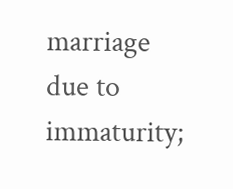marriage due to immaturity;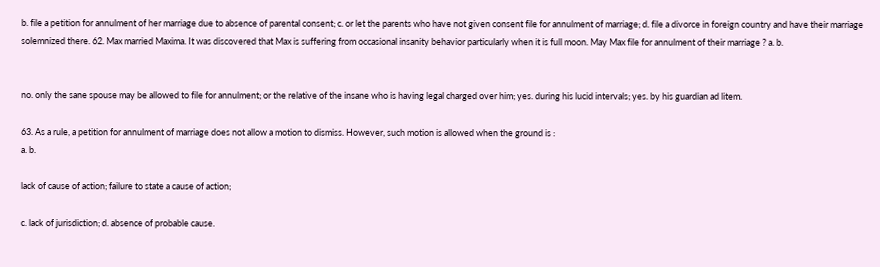b. file a petition for annulment of her marriage due to absence of parental consent; c. or let the parents who have not given consent file for annulment of marriage; d. file a divorce in foreign country and have their marriage solemnized there. 62. Max married Maxima. It was discovered that Max is suffering from occasional insanity behavior particularly when it is full moon. May Max file for annulment of their marriage ? a. b.


no. only the sane spouse may be allowed to file for annulment; or the relative of the insane who is having legal charged over him; yes. during his lucid intervals; yes. by his guardian ad litem.

63. As a rule, a petition for annulment of marriage does not allow a motion to dismiss. However, such motion is allowed when the ground is :
a. b.

lack of cause of action; failure to state a cause of action;

c. lack of jurisdiction; d. absence of probable cause.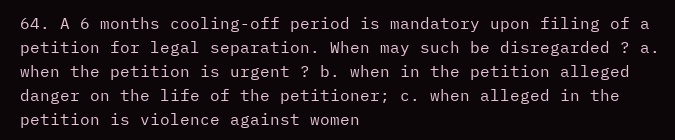64. A 6 months cooling-off period is mandatory upon filing of a petition for legal separation. When may such be disregarded ? a. when the petition is urgent ? b. when in the petition alleged danger on the life of the petitioner; c. when alleged in the petition is violence against women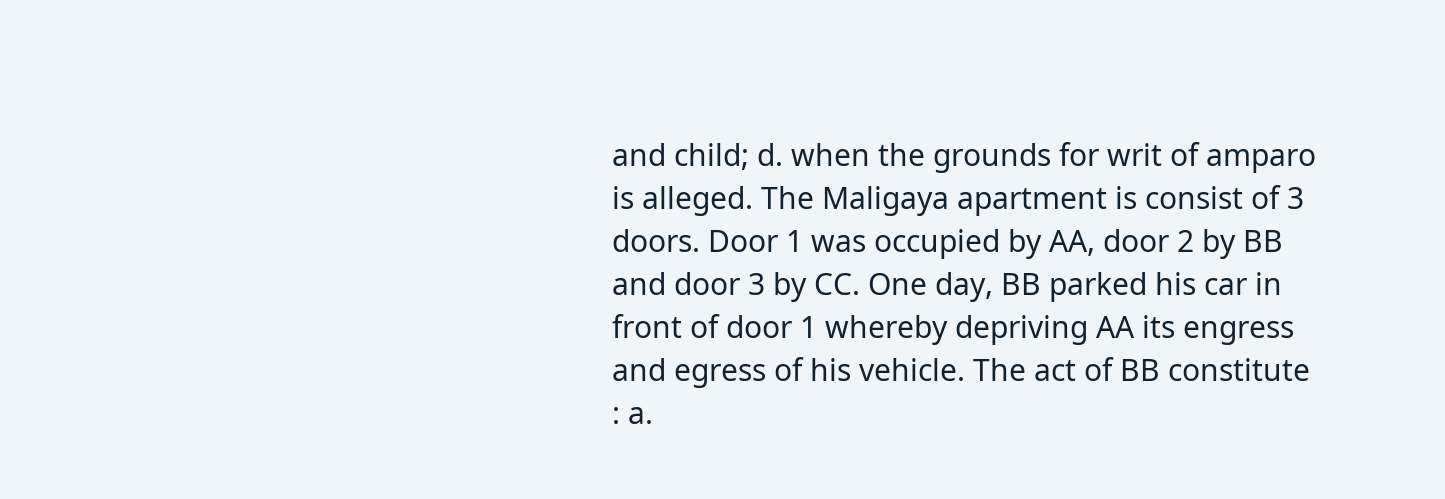and child; d. when the grounds for writ of amparo is alleged. The Maligaya apartment is consist of 3 doors. Door 1 was occupied by AA, door 2 by BB and door 3 by CC. One day, BB parked his car in front of door 1 whereby depriving AA its engress and egress of his vehicle. The act of BB constitute : a.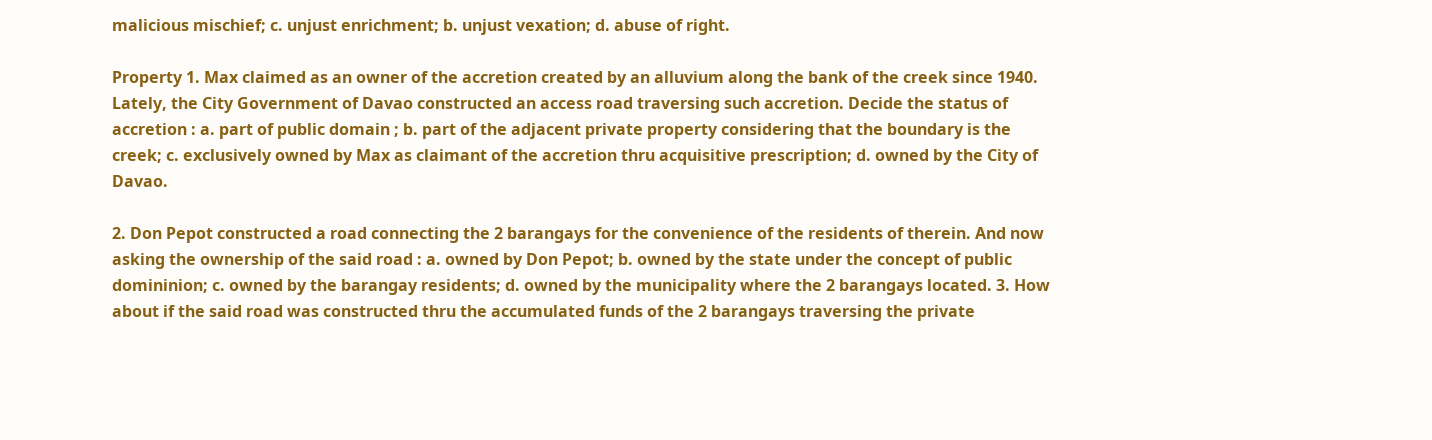malicious mischief; c. unjust enrichment; b. unjust vexation; d. abuse of right.

Property 1. Max claimed as an owner of the accretion created by an alluvium along the bank of the creek since 1940. Lately, the City Government of Davao constructed an access road traversing such accretion. Decide the status of accretion : a. part of public domain ; b. part of the adjacent private property considering that the boundary is the creek; c. exclusively owned by Max as claimant of the accretion thru acquisitive prescription; d. owned by the City of Davao.

2. Don Pepot constructed a road connecting the 2 barangays for the convenience of the residents of therein. And now asking the ownership of the said road : a. owned by Don Pepot; b. owned by the state under the concept of public domininion; c. owned by the barangay residents; d. owned by the municipality where the 2 barangays located. 3. How about if the said road was constructed thru the accumulated funds of the 2 barangays traversing the private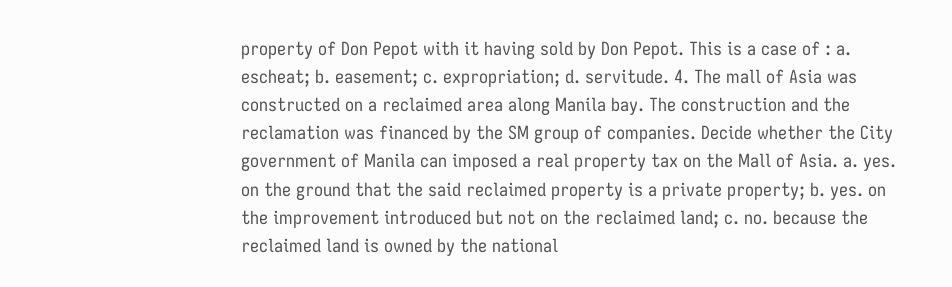property of Don Pepot with it having sold by Don Pepot. This is a case of : a. escheat; b. easement; c. expropriation; d. servitude. 4. The mall of Asia was constructed on a reclaimed area along Manila bay. The construction and the reclamation was financed by the SM group of companies. Decide whether the City government of Manila can imposed a real property tax on the Mall of Asia. a. yes. on the ground that the said reclaimed property is a private property; b. yes. on the improvement introduced but not on the reclaimed land; c. no. because the reclaimed land is owned by the national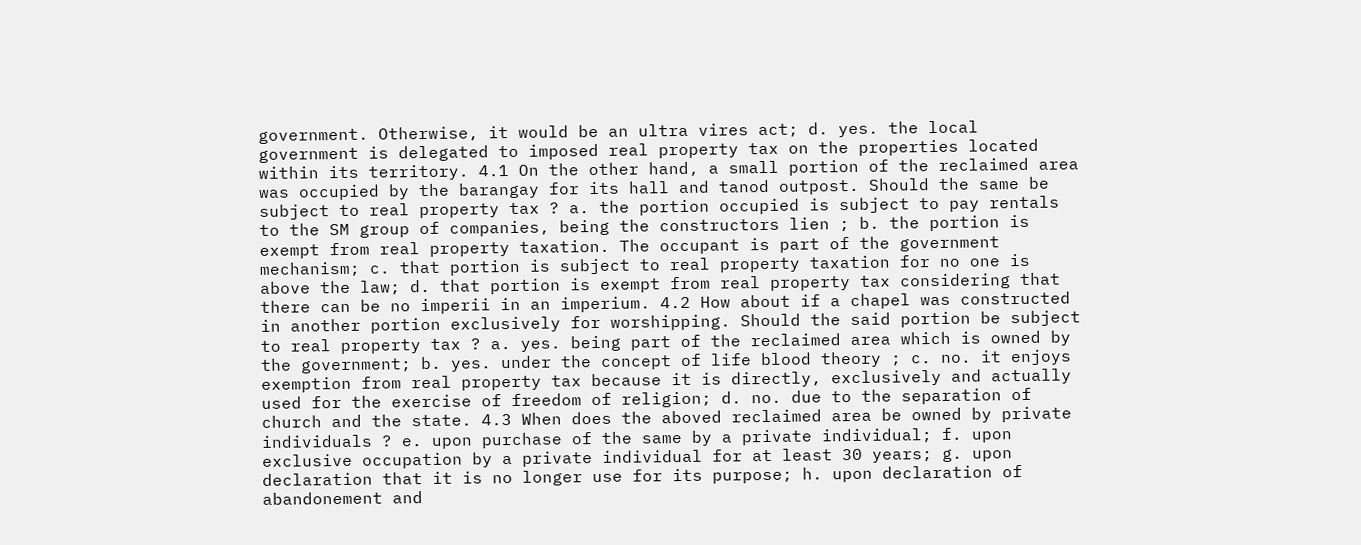government. Otherwise, it would be an ultra vires act; d. yes. the local government is delegated to imposed real property tax on the properties located within its territory. 4.1 On the other hand, a small portion of the reclaimed area was occupied by the barangay for its hall and tanod outpost. Should the same be subject to real property tax ? a. the portion occupied is subject to pay rentals to the SM group of companies, being the constructors lien ; b. the portion is exempt from real property taxation. The occupant is part of the government mechanism; c. that portion is subject to real property taxation for no one is above the law; d. that portion is exempt from real property tax considering that there can be no imperii in an imperium. 4.2 How about if a chapel was constructed in another portion exclusively for worshipping. Should the said portion be subject to real property tax ? a. yes. being part of the reclaimed area which is owned by the government; b. yes. under the concept of life blood theory ; c. no. it enjoys exemption from real property tax because it is directly, exclusively and actually used for the exercise of freedom of religion; d. no. due to the separation of church and the state. 4.3 When does the aboved reclaimed area be owned by private individuals ? e. upon purchase of the same by a private individual; f. upon exclusive occupation by a private individual for at least 30 years; g. upon declaration that it is no longer use for its purpose; h. upon declaration of abandonement and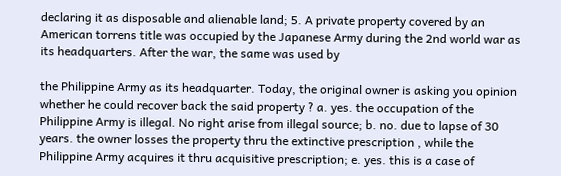declaring it as disposable and alienable land; 5. A private property covered by an American torrens title was occupied by the Japanese Army during the 2nd world war as its headquarters. After the war, the same was used by

the Philippine Army as its headquarter. Today, the original owner is asking you opinion whether he could recover back the said property ? a. yes. the occupation of the Philippine Army is illegal. No right arise from illegal source; b. no. due to lapse of 30 years. the owner losses the property thru the extinctive prescription , while the Philippine Army acquires it thru acquisitive prescription; e. yes. this is a case of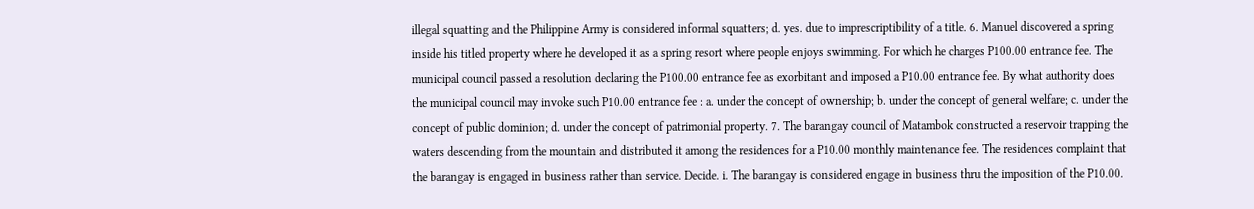illegal squatting and the Philippine Army is considered informal squatters; d. yes. due to imprescriptibility of a title. 6. Manuel discovered a spring inside his titled property where he developed it as a spring resort where people enjoys swimming. For which he charges P100.00 entrance fee. The municipal council passed a resolution declaring the P100.00 entrance fee as exorbitant and imposed a P10.00 entrance fee. By what authority does the municipal council may invoke such P10.00 entrance fee : a. under the concept of ownership; b. under the concept of general welfare; c. under the concept of public dominion; d. under the concept of patrimonial property. 7. The barangay council of Matambok constructed a reservoir trapping the waters descending from the mountain and distributed it among the residences for a P10.00 monthly maintenance fee. The residences complaint that the barangay is engaged in business rather than service. Decide. i. The barangay is considered engage in business thru the imposition of the P10.00.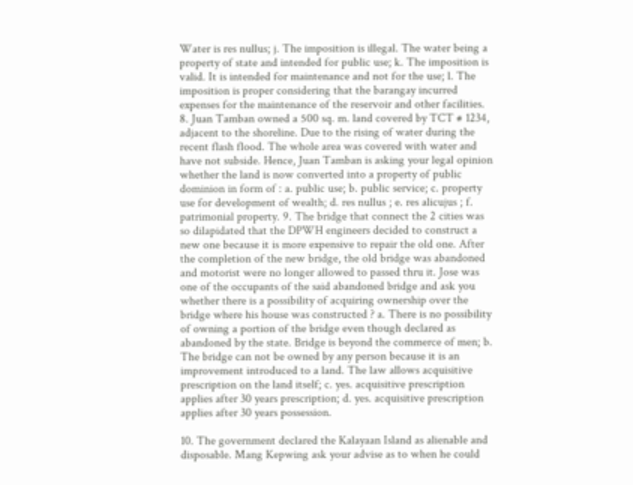Water is res nullus; j. The imposition is illegal. The water being a property of state and intended for public use; k. The imposition is valid. It is intended for maintenance and not for the use; l. The imposition is proper considering that the barangay incurred expenses for the maintenance of the reservoir and other facilities. 8. Juan Tamban owned a 500 sq. m. land covered by TCT # 1234, adjacent to the shoreline. Due to the rising of water during the recent flash flood. The whole area was covered with water and have not subside. Hence, Juan Tamban is asking your legal opinion whether the land is now converted into a property of public dominion in form of : a. public use; b. public service; c. property use for development of wealth; d. res nullus ; e. res alicujus ; f. patrimonial property. 9. The bridge that connect the 2 cities was so dilapidated that the DPWH engineers decided to construct a new one because it is more expensive to repair the old one. After the completion of the new bridge, the old bridge was abandoned and motorist were no longer allowed to passed thru it. Jose was one of the occupants of the said abandoned bridge and ask you whether there is a possibility of acquiring ownership over the bridge where his house was constructed ? a. There is no possibility of owning a portion of the bridge even though declared as abandoned by the state. Bridge is beyond the commerce of men; b. The bridge can not be owned by any person because it is an improvement introduced to a land. The law allows acquisitive prescription on the land itself; c. yes. acquisitive prescription applies after 30 years prescription; d. yes. acquisitive prescription applies after 30 years possession.

10. The government declared the Kalayaan Island as alienable and disposable. Mang Kepwing ask your advise as to when he could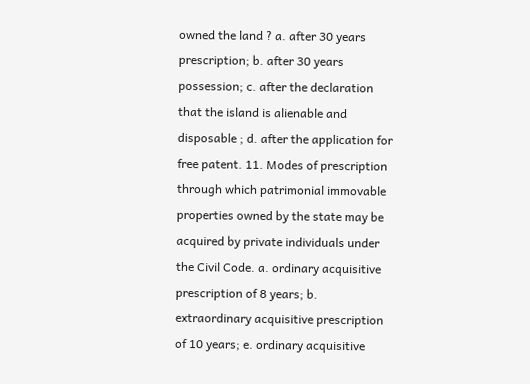owned the land ? a. after 30 years prescription; b. after 30 years possession; c. after the declaration that the island is alienable and disposable ; d. after the application for free patent. 11. Modes of prescription through which patrimonial immovable properties owned by the state may be acquired by private individuals under the Civil Code. a. ordinary acquisitive prescription of 8 years; b. extraordinary acquisitive prescription of 10 years; e. ordinary acquisitive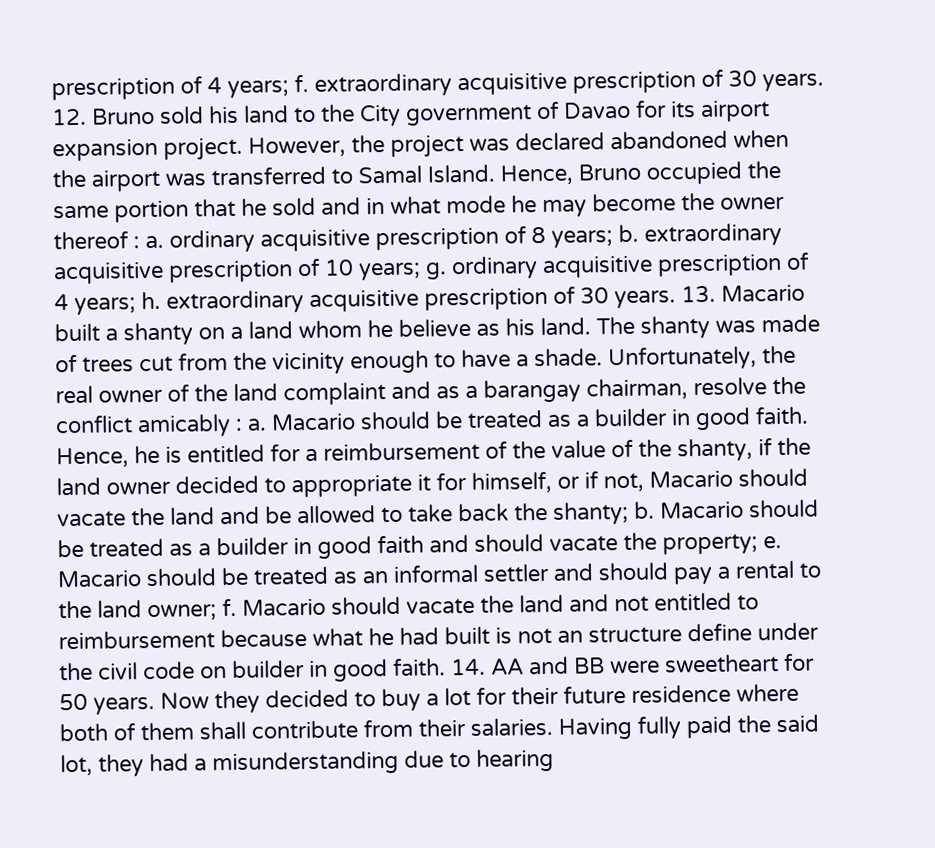prescription of 4 years; f. extraordinary acquisitive prescription of 30 years. 12. Bruno sold his land to the City government of Davao for its airport expansion project. However, the project was declared abandoned when the airport was transferred to Samal Island. Hence, Bruno occupied the same portion that he sold and in what mode he may become the owner thereof : a. ordinary acquisitive prescription of 8 years; b. extraordinary acquisitive prescription of 10 years; g. ordinary acquisitive prescription of 4 years; h. extraordinary acquisitive prescription of 30 years. 13. Macario built a shanty on a land whom he believe as his land. The shanty was made of trees cut from the vicinity enough to have a shade. Unfortunately, the real owner of the land complaint and as a barangay chairman, resolve the conflict amicably : a. Macario should be treated as a builder in good faith. Hence, he is entitled for a reimbursement of the value of the shanty, if the land owner decided to appropriate it for himself, or if not, Macario should vacate the land and be allowed to take back the shanty; b. Macario should be treated as a builder in good faith and should vacate the property; e. Macario should be treated as an informal settler and should pay a rental to the land owner; f. Macario should vacate the land and not entitled to reimbursement because what he had built is not an structure define under the civil code on builder in good faith. 14. AA and BB were sweetheart for 50 years. Now they decided to buy a lot for their future residence where both of them shall contribute from their salaries. Having fully paid the said lot, they had a misunderstanding due to hearing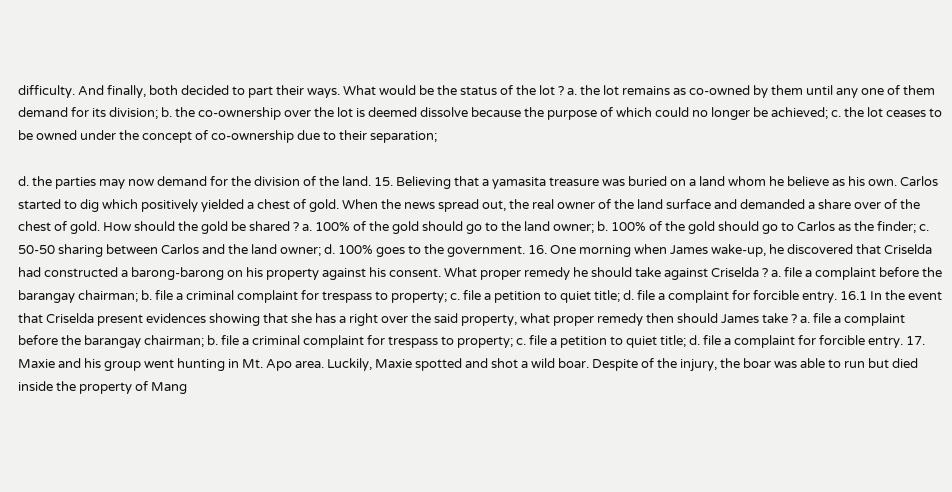difficulty. And finally, both decided to part their ways. What would be the status of the lot ? a. the lot remains as co-owned by them until any one of them demand for its division; b. the co-ownership over the lot is deemed dissolve because the purpose of which could no longer be achieved; c. the lot ceases to be owned under the concept of co-ownership due to their separation;

d. the parties may now demand for the division of the land. 15. Believing that a yamasita treasure was buried on a land whom he believe as his own. Carlos started to dig which positively yielded a chest of gold. When the news spread out, the real owner of the land surface and demanded a share over of the chest of gold. How should the gold be shared ? a. 100% of the gold should go to the land owner; b. 100% of the gold should go to Carlos as the finder; c. 50-50 sharing between Carlos and the land owner; d. 100% goes to the government. 16. One morning when James wake-up, he discovered that Criselda had constructed a barong-barong on his property against his consent. What proper remedy he should take against Criselda ? a. file a complaint before the barangay chairman; b. file a criminal complaint for trespass to property; c. file a petition to quiet title; d. file a complaint for forcible entry. 16.1 In the event that Criselda present evidences showing that she has a right over the said property, what proper remedy then should James take ? a. file a complaint before the barangay chairman; b. file a criminal complaint for trespass to property; c. file a petition to quiet title; d. file a complaint for forcible entry. 17. Maxie and his group went hunting in Mt. Apo area. Luckily, Maxie spotted and shot a wild boar. Despite of the injury, the boar was able to run but died inside the property of Mang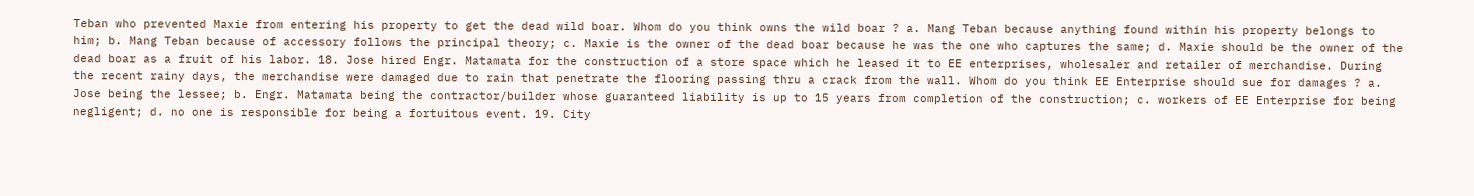Teban who prevented Maxie from entering his property to get the dead wild boar. Whom do you think owns the wild boar ? a. Mang Teban because anything found within his property belongs to him; b. Mang Teban because of accessory follows the principal theory; c. Maxie is the owner of the dead boar because he was the one who captures the same; d. Maxie should be the owner of the dead boar as a fruit of his labor. 18. Jose hired Engr. Matamata for the construction of a store space which he leased it to EE enterprises, wholesaler and retailer of merchandise. During the recent rainy days, the merchandise were damaged due to rain that penetrate the flooring passing thru a crack from the wall. Whom do you think EE Enterprise should sue for damages ? a. Jose being the lessee; b. Engr. Matamata being the contractor/builder whose guaranteed liability is up to 15 years from completion of the construction; c. workers of EE Enterprise for being negligent; d. no one is responsible for being a fortuitous event. 19. City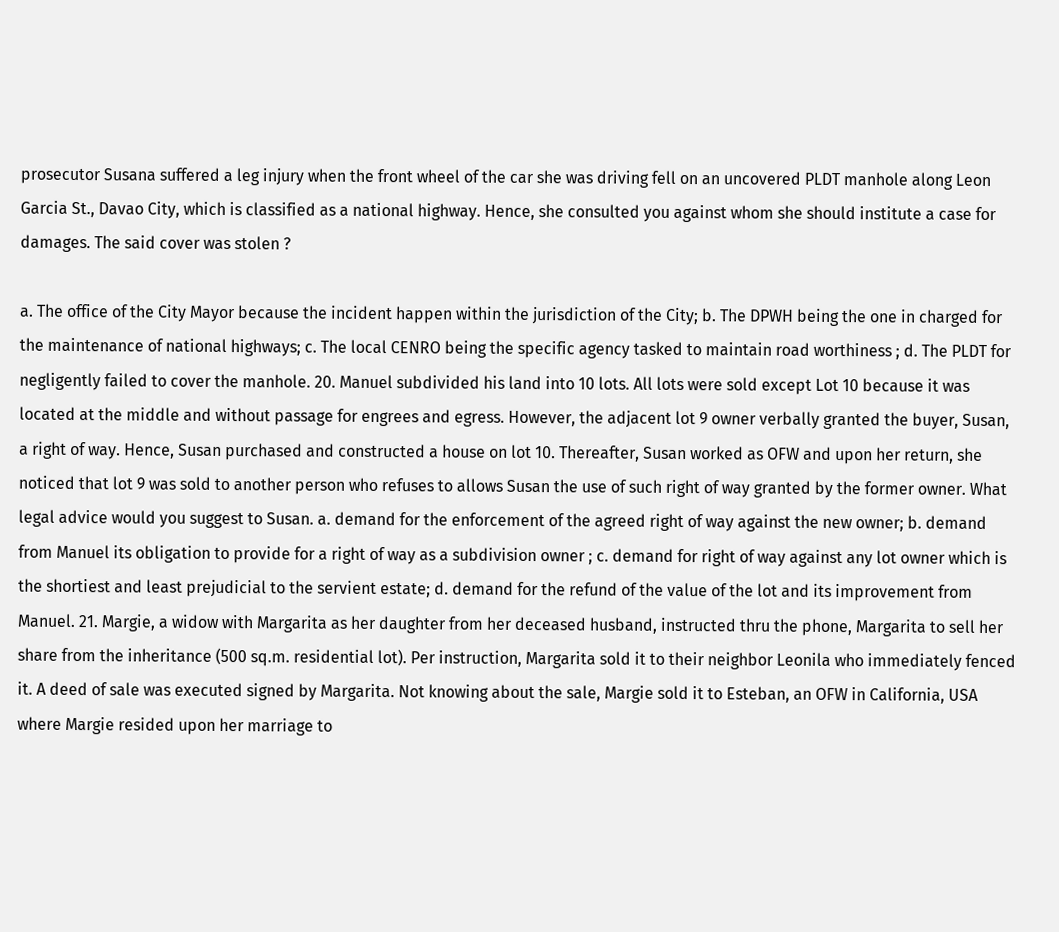prosecutor Susana suffered a leg injury when the front wheel of the car she was driving fell on an uncovered PLDT manhole along Leon Garcia St., Davao City, which is classified as a national highway. Hence, she consulted you against whom she should institute a case for damages. The said cover was stolen ?

a. The office of the City Mayor because the incident happen within the jurisdiction of the City; b. The DPWH being the one in charged for the maintenance of national highways; c. The local CENRO being the specific agency tasked to maintain road worthiness ; d. The PLDT for negligently failed to cover the manhole. 20. Manuel subdivided his land into 10 lots. All lots were sold except Lot 10 because it was located at the middle and without passage for engrees and egress. However, the adjacent lot 9 owner verbally granted the buyer, Susan, a right of way. Hence, Susan purchased and constructed a house on lot 10. Thereafter, Susan worked as OFW and upon her return, she noticed that lot 9 was sold to another person who refuses to allows Susan the use of such right of way granted by the former owner. What legal advice would you suggest to Susan. a. demand for the enforcement of the agreed right of way against the new owner; b. demand from Manuel its obligation to provide for a right of way as a subdivision owner ; c. demand for right of way against any lot owner which is the shortiest and least prejudicial to the servient estate; d. demand for the refund of the value of the lot and its improvement from Manuel. 21. Margie, a widow with Margarita as her daughter from her deceased husband, instructed thru the phone, Margarita to sell her share from the inheritance (500 sq.m. residential lot). Per instruction, Margarita sold it to their neighbor Leonila who immediately fenced it. A deed of sale was executed signed by Margarita. Not knowing about the sale, Margie sold it to Esteban, an OFW in California, USA where Margie resided upon her marriage to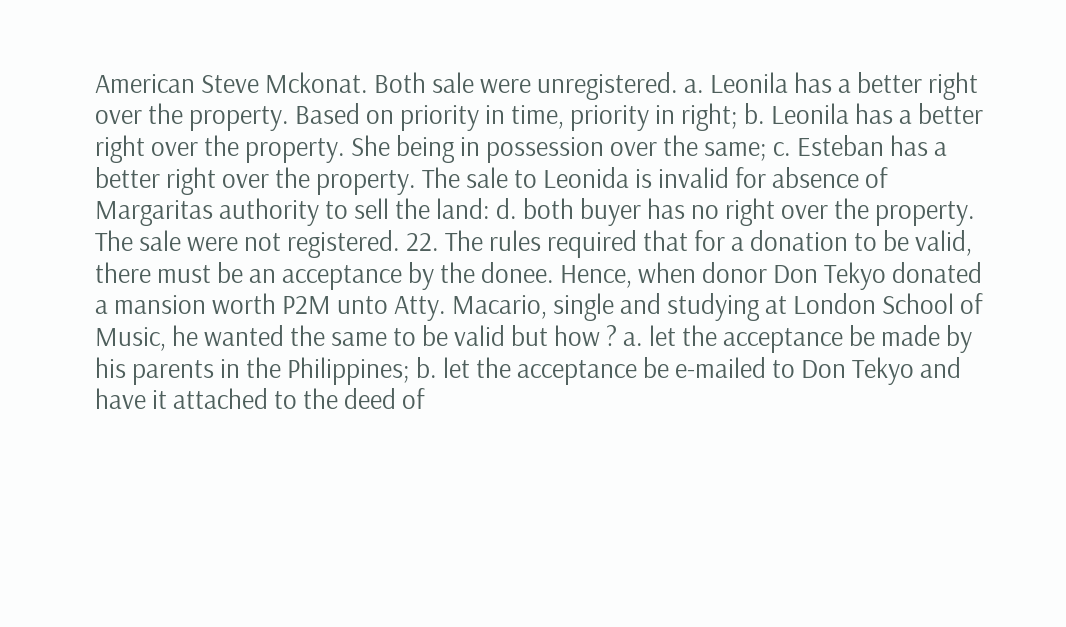American Steve Mckonat. Both sale were unregistered. a. Leonila has a better right over the property. Based on priority in time, priority in right; b. Leonila has a better right over the property. She being in possession over the same; c. Esteban has a better right over the property. The sale to Leonida is invalid for absence of Margaritas authority to sell the land: d. both buyer has no right over the property. The sale were not registered. 22. The rules required that for a donation to be valid, there must be an acceptance by the donee. Hence, when donor Don Tekyo donated a mansion worth P2M unto Atty. Macario, single and studying at London School of Music, he wanted the same to be valid but how ? a. let the acceptance be made by his parents in the Philippines; b. let the acceptance be e-mailed to Don Tekyo and have it attached to the deed of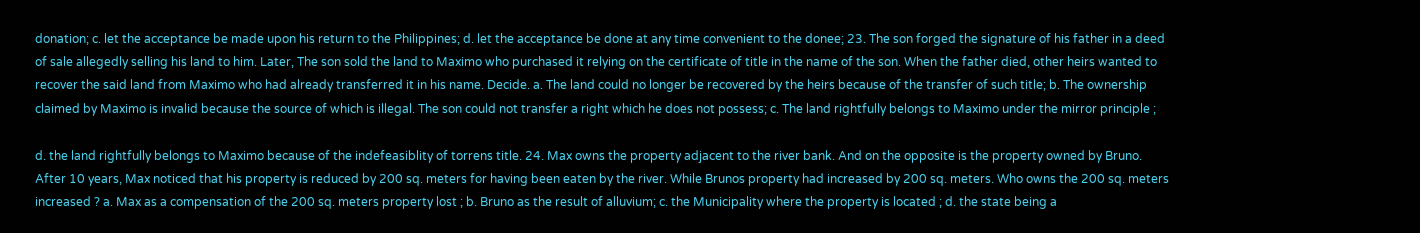donation; c. let the acceptance be made upon his return to the Philippines; d. let the acceptance be done at any time convenient to the donee; 23. The son forged the signature of his father in a deed of sale allegedly selling his land to him. Later, The son sold the land to Maximo who purchased it relying on the certificate of title in the name of the son. When the father died, other heirs wanted to recover the said land from Maximo who had already transferred it in his name. Decide. a. The land could no longer be recovered by the heirs because of the transfer of such title; b. The ownership claimed by Maximo is invalid because the source of which is illegal. The son could not transfer a right which he does not possess; c. The land rightfully belongs to Maximo under the mirror principle ;

d. the land rightfully belongs to Maximo because of the indefeasiblity of torrens title. 24. Max owns the property adjacent to the river bank. And on the opposite is the property owned by Bruno. After 10 years, Max noticed that his property is reduced by 200 sq. meters for having been eaten by the river. While Brunos property had increased by 200 sq. meters. Who owns the 200 sq. meters increased ? a. Max as a compensation of the 200 sq. meters property lost ; b. Bruno as the result of alluvium; c. the Municipality where the property is located ; d. the state being a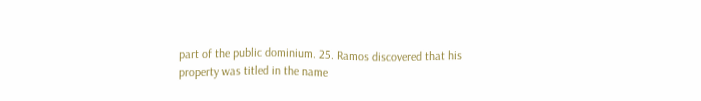part of the public dominium. 25. Ramos discovered that his property was titled in the name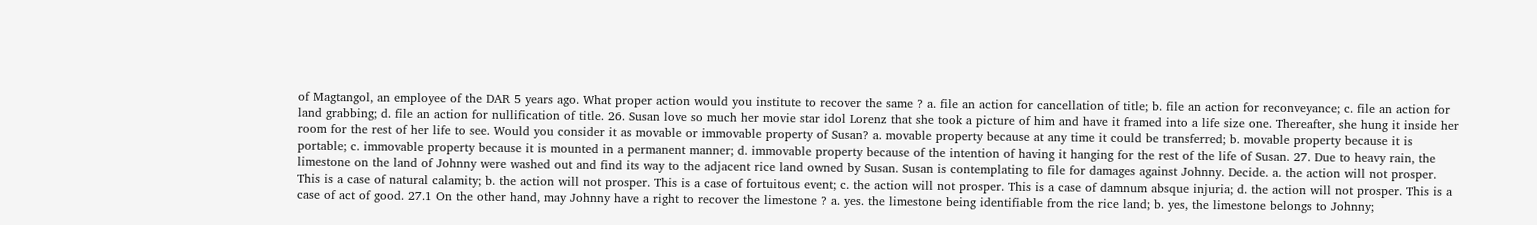of Magtangol, an employee of the DAR 5 years ago. What proper action would you institute to recover the same ? a. file an action for cancellation of title; b. file an action for reconveyance; c. file an action for land grabbing; d. file an action for nullification of title. 26. Susan love so much her movie star idol Lorenz that she took a picture of him and have it framed into a life size one. Thereafter, she hung it inside her room for the rest of her life to see. Would you consider it as movable or immovable property of Susan? a. movable property because at any time it could be transferred; b. movable property because it is portable; c. immovable property because it is mounted in a permanent manner; d. immovable property because of the intention of having it hanging for the rest of the life of Susan. 27. Due to heavy rain, the limestone on the land of Johnny were washed out and find its way to the adjacent rice land owned by Susan. Susan is contemplating to file for damages against Johnny. Decide. a. the action will not prosper. This is a case of natural calamity; b. the action will not prosper. This is a case of fortuitous event; c. the action will not prosper. This is a case of damnum absque injuria; d. the action will not prosper. This is a case of act of good. 27.1 On the other hand, may Johnny have a right to recover the limestone ? a. yes. the limestone being identifiable from the rice land; b. yes, the limestone belongs to Johnny;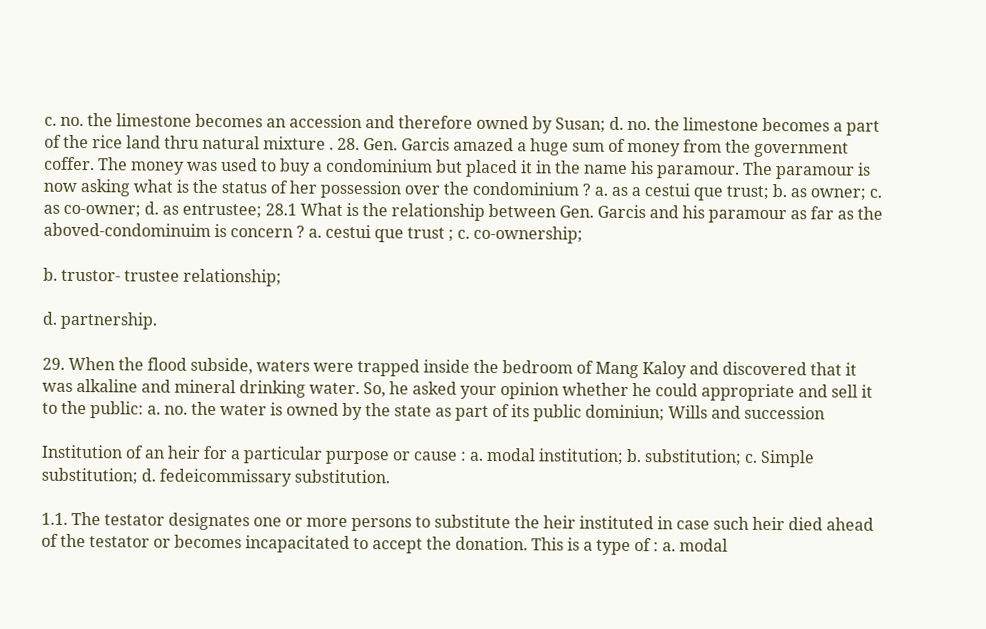c. no. the limestone becomes an accession and therefore owned by Susan; d. no. the limestone becomes a part of the rice land thru natural mixture . 28. Gen. Garcis amazed a huge sum of money from the government coffer. The money was used to buy a condominium but placed it in the name his paramour. The paramour is now asking what is the status of her possession over the condominium ? a. as a cestui que trust; b. as owner; c. as co-owner; d. as entrustee; 28.1 What is the relationship between Gen. Garcis and his paramour as far as the aboved-condominuim is concern ? a. cestui que trust ; c. co-ownership;

b. trustor- trustee relationship;

d. partnership.

29. When the flood subside, waters were trapped inside the bedroom of Mang Kaloy and discovered that it was alkaline and mineral drinking water. So, he asked your opinion whether he could appropriate and sell it to the public: a. no. the water is owned by the state as part of its public dominiun; Wills and succession

Institution of an heir for a particular purpose or cause : a. modal institution; b. substitution; c. Simple substitution; d. fedeicommissary substitution.

1.1. The testator designates one or more persons to substitute the heir instituted in case such heir died ahead of the testator or becomes incapacitated to accept the donation. This is a type of : a. modal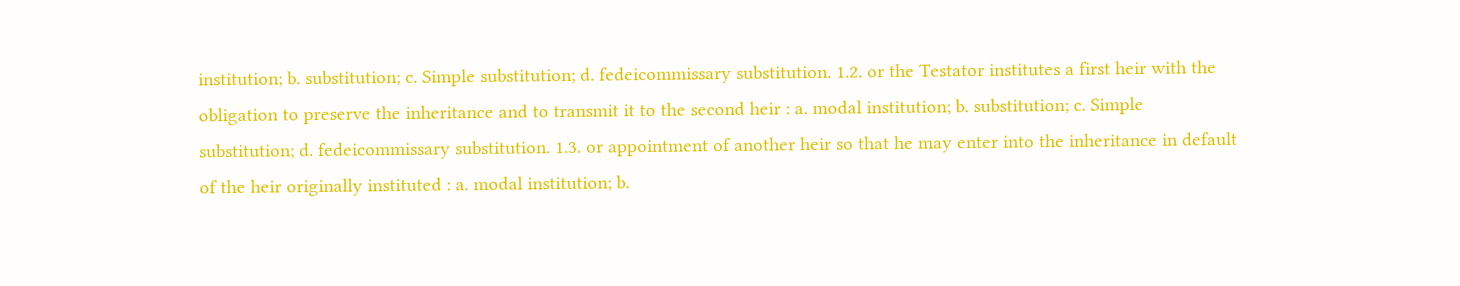institution; b. substitution; c. Simple substitution; d. fedeicommissary substitution. 1.2. or the Testator institutes a first heir with the obligation to preserve the inheritance and to transmit it to the second heir : a. modal institution; b. substitution; c. Simple substitution; d. fedeicommissary substitution. 1.3. or appointment of another heir so that he may enter into the inheritance in default of the heir originally instituted : a. modal institution; b.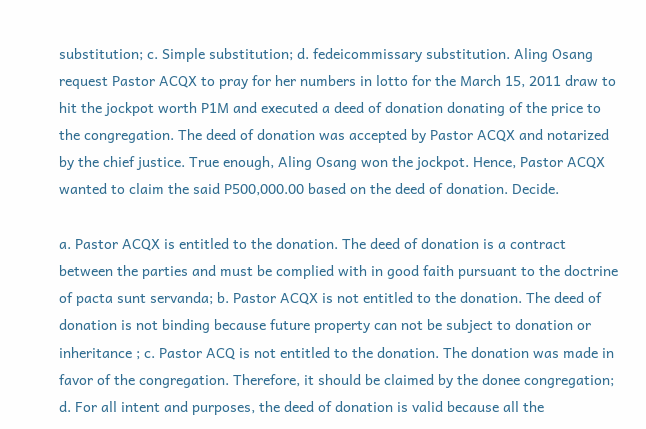substitution; c. Simple substitution; d. fedeicommissary substitution. Aling Osang request Pastor ACQX to pray for her numbers in lotto for the March 15, 2011 draw to hit the jockpot worth P1M and executed a deed of donation donating of the price to the congregation. The deed of donation was accepted by Pastor ACQX and notarized by the chief justice. True enough, Aling Osang won the jockpot. Hence, Pastor ACQX wanted to claim the said P500,000.00 based on the deed of donation. Decide.

a. Pastor ACQX is entitled to the donation. The deed of donation is a contract between the parties and must be complied with in good faith pursuant to the doctrine of pacta sunt servanda; b. Pastor ACQX is not entitled to the donation. The deed of donation is not binding because future property can not be subject to donation or inheritance ; c. Pastor ACQ is not entitled to the donation. The donation was made in favor of the congregation. Therefore, it should be claimed by the donee congregation; d. For all intent and purposes, the deed of donation is valid because all the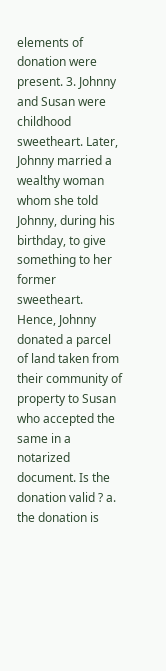elements of donation were present. 3. Johnny and Susan were childhood sweetheart. Later, Johnny married a wealthy woman whom she told Johnny, during his birthday, to give something to her former sweetheart. Hence, Johnny donated a parcel of land taken from their community of property to Susan who accepted the same in a notarized document. Is the donation valid ? a. the donation is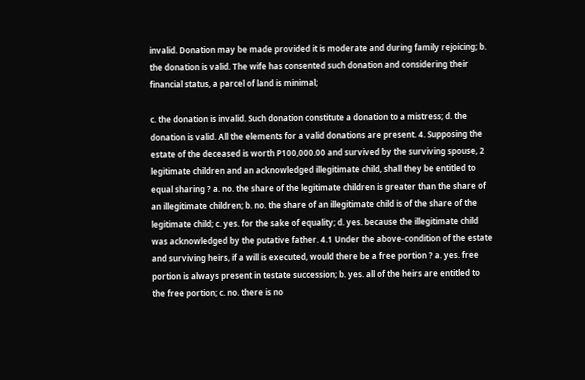invalid. Donation may be made provided it is moderate and during family rejoicing; b. the donation is valid. The wife has consented such donation and considering their financial status, a parcel of land is minimal;

c. the donation is invalid. Such donation constitute a donation to a mistress; d. the donation is valid. All the elements for a valid donations are present. 4. Supposing the estate of the deceased is worth P100,000.00 and survived by the surviving spouse, 2 legitimate children and an acknowledged illegitimate child, shall they be entitled to equal sharing ? a. no. the share of the legitimate children is greater than the share of an illegitimate children; b. no. the share of an illegitimate child is of the share of the legitimate child; c. yes. for the sake of equality; d. yes. because the illegitimate child was acknowledged by the putative father. 4.1 Under the above-condition of the estate and surviving heirs, if a will is executed, would there be a free portion ? a. yes. free portion is always present in testate succession; b. yes. all of the heirs are entitled to the free portion; c. no. there is no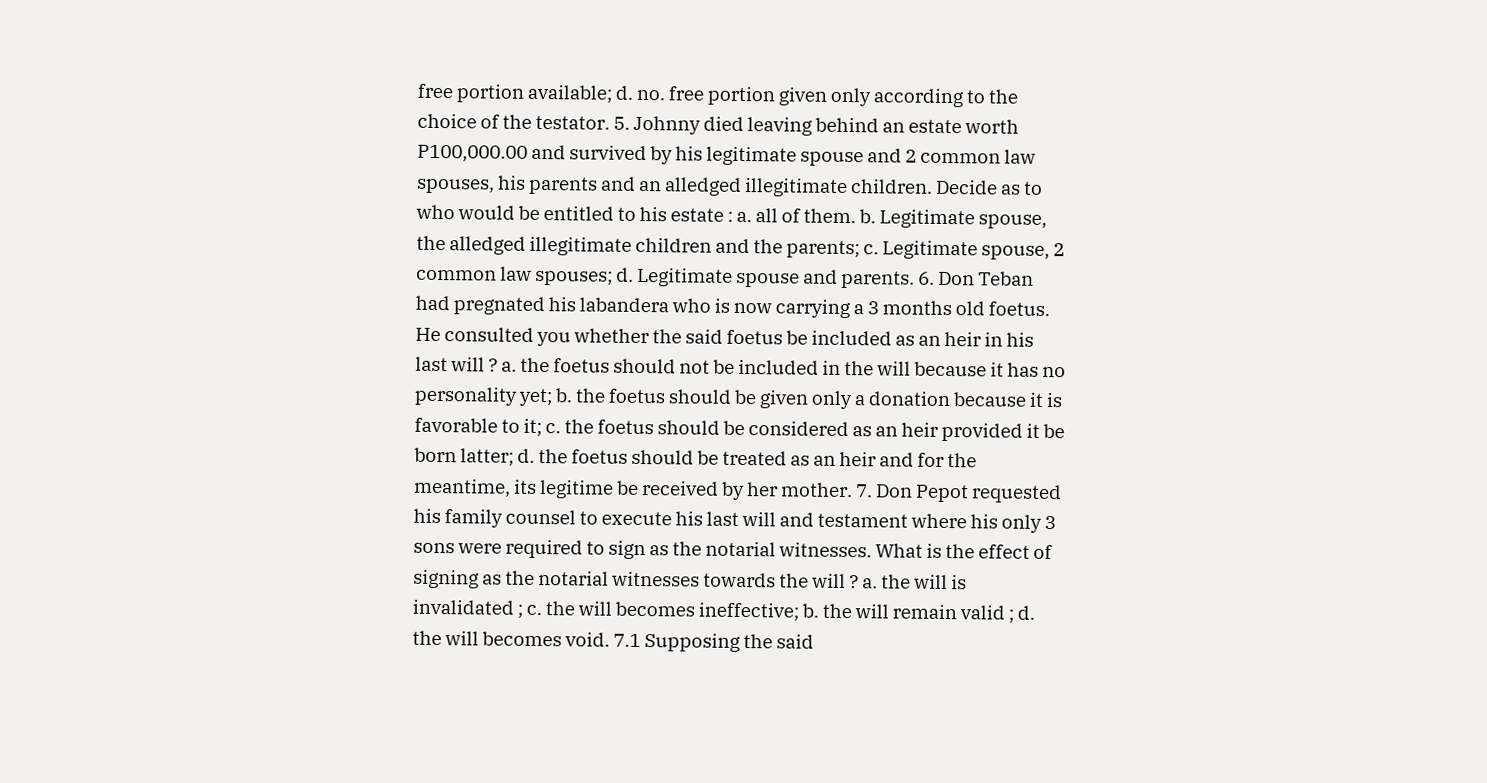free portion available; d. no. free portion given only according to the choice of the testator. 5. Johnny died leaving behind an estate worth P100,000.00 and survived by his legitimate spouse and 2 common law spouses, his parents and an alledged illegitimate children. Decide as to who would be entitled to his estate : a. all of them. b. Legitimate spouse, the alledged illegitimate children and the parents; c. Legitimate spouse, 2 common law spouses; d. Legitimate spouse and parents. 6. Don Teban had pregnated his labandera who is now carrying a 3 months old foetus. He consulted you whether the said foetus be included as an heir in his last will ? a. the foetus should not be included in the will because it has no personality yet; b. the foetus should be given only a donation because it is favorable to it; c. the foetus should be considered as an heir provided it be born latter; d. the foetus should be treated as an heir and for the meantime, its legitime be received by her mother. 7. Don Pepot requested his family counsel to execute his last will and testament where his only 3 sons were required to sign as the notarial witnesses. What is the effect of signing as the notarial witnesses towards the will ? a. the will is invalidated ; c. the will becomes ineffective; b. the will remain valid ; d. the will becomes void. 7.1 Supposing the said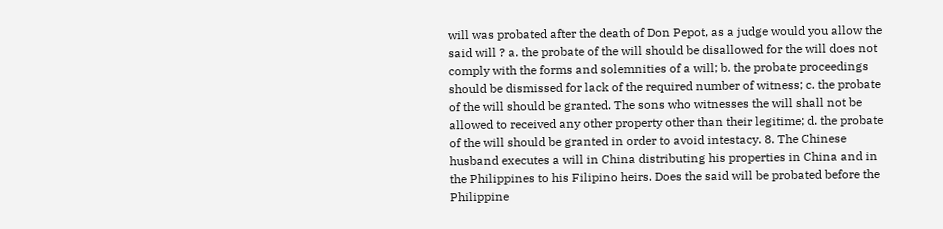will was probated after the death of Don Pepot, as a judge would you allow the said will ? a. the probate of the will should be disallowed for the will does not comply with the forms and solemnities of a will; b. the probate proceedings should be dismissed for lack of the required number of witness; c. the probate of the will should be granted. The sons who witnesses the will shall not be allowed to received any other property other than their legitime; d. the probate of the will should be granted in order to avoid intestacy. 8. The Chinese husband executes a will in China distributing his properties in China and in the Philippines to his Filipino heirs. Does the said will be probated before the Philippine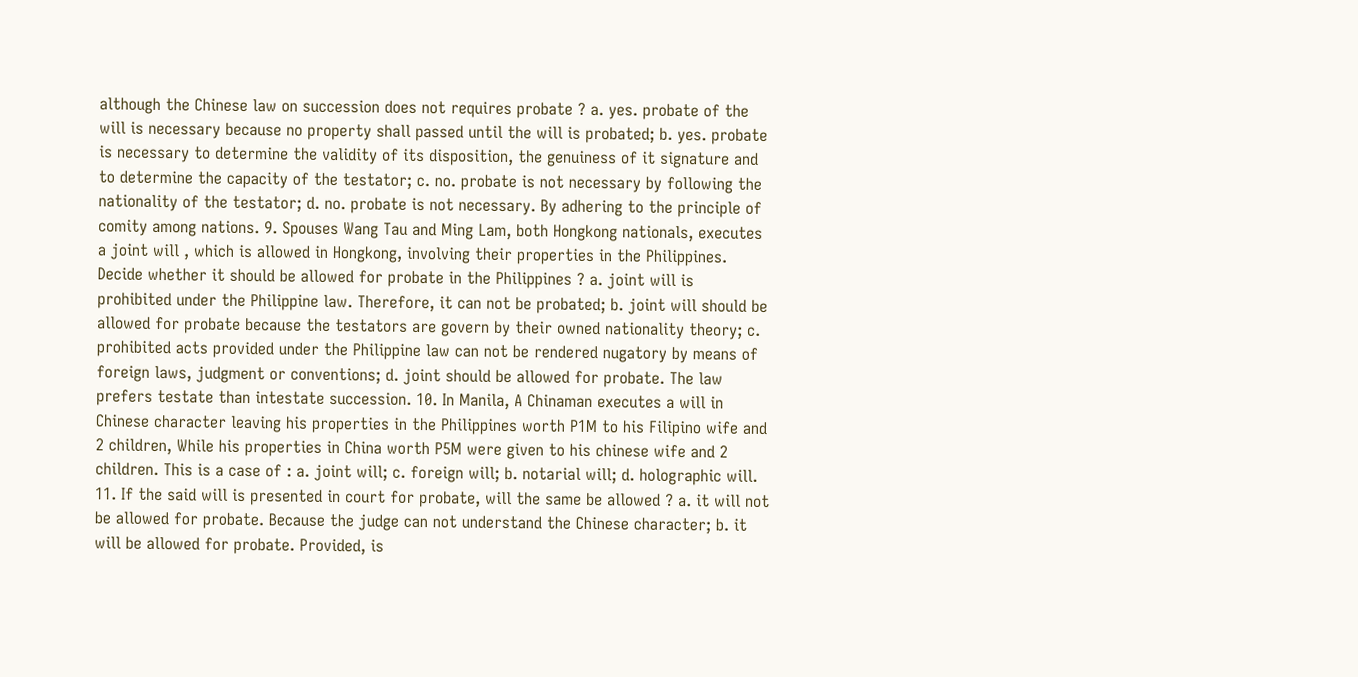although the Chinese law on succession does not requires probate ? a. yes. probate of the will is necessary because no property shall passed until the will is probated; b. yes. probate is necessary to determine the validity of its disposition, the genuiness of it signature and to determine the capacity of the testator; c. no. probate is not necessary by following the nationality of the testator; d. no. probate is not necessary. By adhering to the principle of comity among nations. 9. Spouses Wang Tau and Ming Lam, both Hongkong nationals, executes a joint will , which is allowed in Hongkong, involving their properties in the Philippines. Decide whether it should be allowed for probate in the Philippines ? a. joint will is prohibited under the Philippine law. Therefore, it can not be probated; b. joint will should be allowed for probate because the testators are govern by their owned nationality theory; c. prohibited acts provided under the Philippine law can not be rendered nugatory by means of foreign laws, judgment or conventions; d. joint should be allowed for probate. The law prefers testate than intestate succession. 10. In Manila, A Chinaman executes a will in Chinese character leaving his properties in the Philippines worth P1M to his Filipino wife and 2 children, While his properties in China worth P5M were given to his chinese wife and 2 children. This is a case of : a. joint will; c. foreign will; b. notarial will; d. holographic will. 11. If the said will is presented in court for probate, will the same be allowed ? a. it will not be allowed for probate. Because the judge can not understand the Chinese character; b. it will be allowed for probate. Provided, is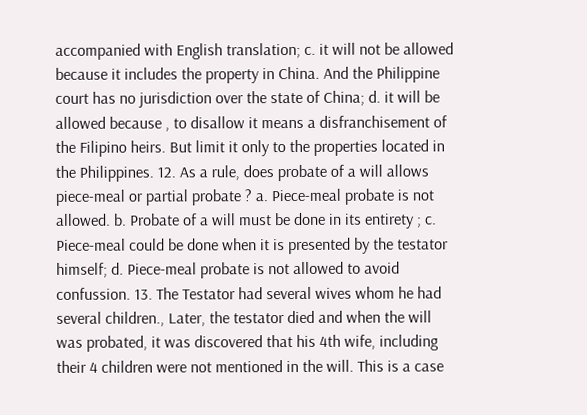accompanied with English translation; c. it will not be allowed because it includes the property in China. And the Philippine court has no jurisdiction over the state of China; d. it will be allowed because , to disallow it means a disfranchisement of the Filipino heirs. But limit it only to the properties located in the Philippines. 12. As a rule, does probate of a will allows piece-meal or partial probate ? a. Piece-meal probate is not allowed. b. Probate of a will must be done in its entirety ; c. Piece-meal could be done when it is presented by the testator himself; d. Piece-meal probate is not allowed to avoid confussion. 13. The Testator had several wives whom he had several children., Later, the testator died and when the will was probated, it was discovered that his 4th wife, including their 4 children were not mentioned in the will. This is a case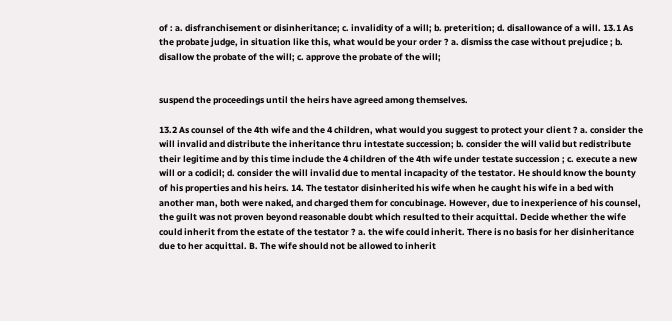of : a. disfranchisement or disinheritance; c. invalidity of a will; b. preterition; d. disallowance of a will. 13.1 As the probate judge, in situation like this, what would be your order ? a. dismiss the case without prejudice ; b. disallow the probate of the will; c. approve the probate of the will;


suspend the proceedings until the heirs have agreed among themselves.

13.2 As counsel of the 4th wife and the 4 children, what would you suggest to protect your client ? a. consider the will invalid and distribute the inheritance thru intestate succession; b. consider the will valid but redistribute their legitime and by this time include the 4 children of the 4th wife under testate succession ; c. execute a new will or a codicil; d. consider the will invalid due to mental incapacity of the testator. He should know the bounty of his properties and his heirs. 14. The testator disinherited his wife when he caught his wife in a bed with another man, both were naked, and charged them for concubinage. However, due to inexperience of his counsel, the guilt was not proven beyond reasonable doubt which resulted to their acquittal. Decide whether the wife could inherit from the estate of the testator ? a. the wife could inherit. There is no basis for her disinheritance due to her acquittal. B. The wife should not be allowed to inherit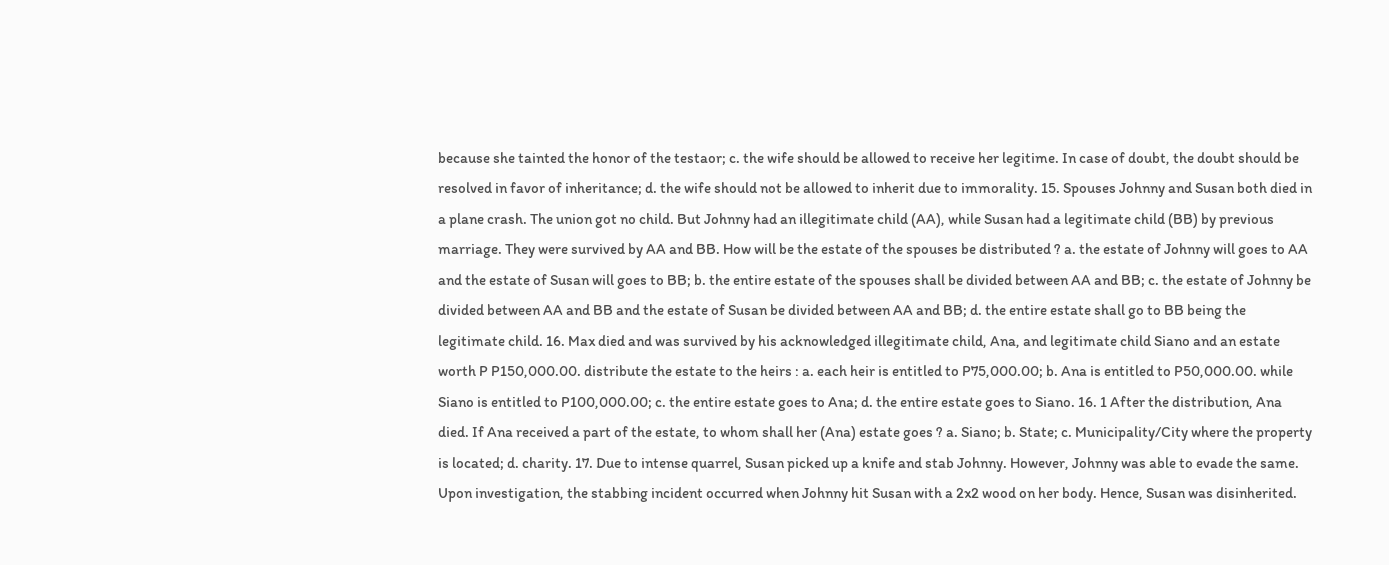because she tainted the honor of the testaor; c. the wife should be allowed to receive her legitime. In case of doubt, the doubt should be resolved in favor of inheritance; d. the wife should not be allowed to inherit due to immorality. 15. Spouses Johnny and Susan both died in a plane crash. The union got no child. But Johnny had an illegitimate child (AA), while Susan had a legitimate child (BB) by previous marriage. They were survived by AA and BB. How will be the estate of the spouses be distributed ? a. the estate of Johnny will goes to AA and the estate of Susan will goes to BB; b. the entire estate of the spouses shall be divided between AA and BB; c. the estate of Johnny be divided between AA and BB and the estate of Susan be divided between AA and BB; d. the entire estate shall go to BB being the legitimate child. 16. Max died and was survived by his acknowledged illegitimate child, Ana, and legitimate child Siano and an estate worth P P150,000.00. distribute the estate to the heirs : a. each heir is entitled to P75,000.00; b. Ana is entitled to P50,000.00. while Siano is entitled to P100,000.00; c. the entire estate goes to Ana; d. the entire estate goes to Siano. 16. 1 After the distribution, Ana died. If Ana received a part of the estate, to whom shall her (Ana) estate goes ? a. Siano; b. State; c. Municipality/City where the property is located; d. charity. 17. Due to intense quarrel, Susan picked up a knife and stab Johnny. However, Johnny was able to evade the same. Upon investigation, the stabbing incident occurred when Johnny hit Susan with a 2x2 wood on her body. Hence, Susan was disinherited.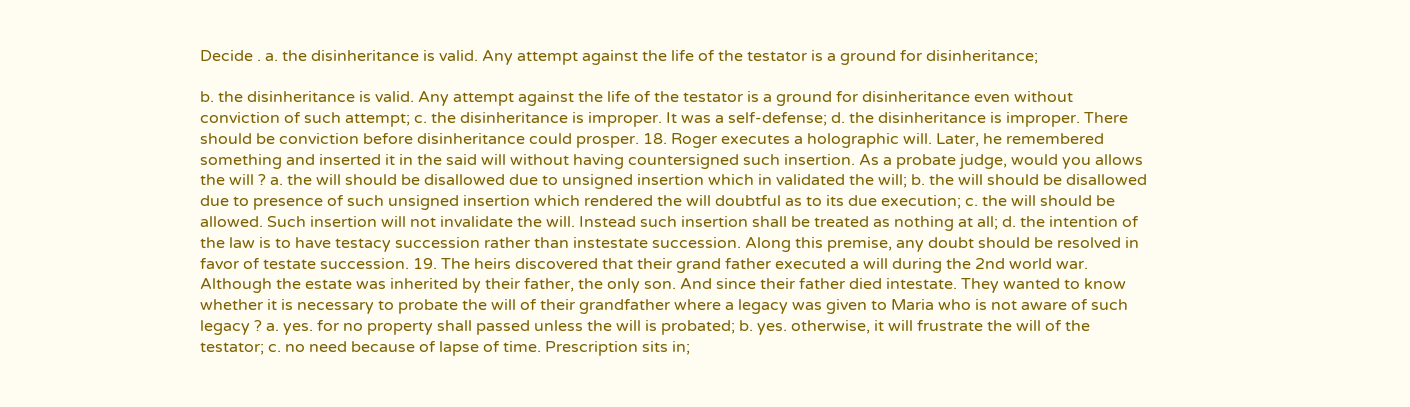Decide . a. the disinheritance is valid. Any attempt against the life of the testator is a ground for disinheritance;

b. the disinheritance is valid. Any attempt against the life of the testator is a ground for disinheritance even without conviction of such attempt; c. the disinheritance is improper. It was a self-defense; d. the disinheritance is improper. There should be conviction before disinheritance could prosper. 18. Roger executes a holographic will. Later, he remembered something and inserted it in the said will without having countersigned such insertion. As a probate judge, would you allows the will ? a. the will should be disallowed due to unsigned insertion which in validated the will; b. the will should be disallowed due to presence of such unsigned insertion which rendered the will doubtful as to its due execution; c. the will should be allowed. Such insertion will not invalidate the will. Instead such insertion shall be treated as nothing at all; d. the intention of the law is to have testacy succession rather than instestate succession. Along this premise, any doubt should be resolved in favor of testate succession. 19. The heirs discovered that their grand father executed a will during the 2nd world war. Although the estate was inherited by their father, the only son. And since their father died intestate. They wanted to know whether it is necessary to probate the will of their grandfather where a legacy was given to Maria who is not aware of such legacy ? a. yes. for no property shall passed unless the will is probated; b. yes. otherwise, it will frustrate the will of the testator; c. no need because of lapse of time. Prescription sits in;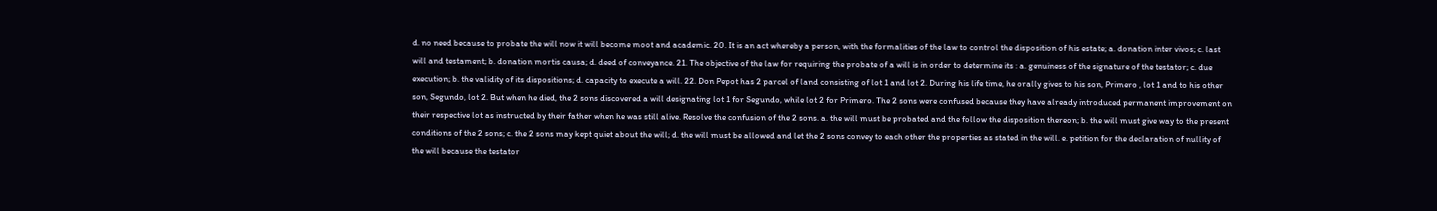d. no need because to probate the will now it will become moot and academic. 20. It is an act whereby a person, with the formalities of the law to control the disposition of his estate; a. donation inter vivos; c. last will and testament; b. donation mortis causa; d. deed of conveyance. 21. The objective of the law for requiring the probate of a will is in order to determine its : a. genuiness of the signature of the testator; c. due execution; b. the validity of its dispositions; d. capacity to execute a will. 22. Don Pepot has 2 parcel of land consisting of lot 1 and lot 2. During his life time, he orally gives to his son, Primero , lot 1 and to his other son, Segundo, lot 2. But when he died, the 2 sons discovered a will designating lot 1 for Segundo, while lot 2 for Primero. The 2 sons were confused because they have already introduced permanent improvement on their respective lot as instructed by their father when he was still alive. Resolve the confusion of the 2 sons. a. the will must be probated and the follow the disposition thereon; b. the will must give way to the present conditions of the 2 sons; c. the 2 sons may kept quiet about the will; d. the will must be allowed and let the 2 sons convey to each other the properties as stated in the will. e. petition for the declaration of nullity of the will because the testator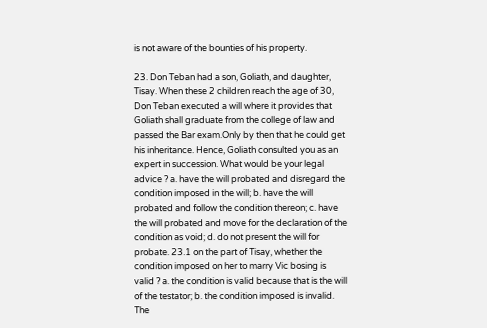is not aware of the bounties of his property.

23. Don Teban had a son, Goliath, and daughter, Tisay. When these 2 children reach the age of 30, Don Teban executed a will where it provides that Goliath shall graduate from the college of law and passed the Bar exam.Only by then that he could get his inheritance. Hence, Goliath consulted you as an expert in succession. What would be your legal advice ? a. have the will probated and disregard the condition imposed in the will; b. have the will probated and follow the condition thereon; c. have the will probated and move for the declaration of the condition as void; d. do not present the will for probate. 23.1 on the part of Tisay, whether the condition imposed on her to marry Vic bosing is valid ? a. the condition is valid because that is the will of the testator; b. the condition imposed is invalid. The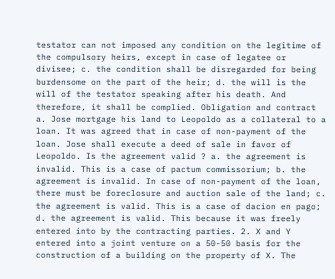testator can not imposed any condition on the legitime of the compulsory heirs, except in case of legatee or divisee; c. the condition shall be disregarded for being burdensome on the part of the heir; d. the will is the will of the testator speaking after his death. And therefore, it shall be complied. Obligation and contract a. Jose mortgage his land to Leopoldo as a collateral to a loan. It was agreed that in case of non-payment of the loan. Jose shall execute a deed of sale in favor of Leopoldo. Is the agreement valid ? a. the agreement is invalid. This is a case of pactum commissorium; b. the agreement is invalid. In case of non-payment of the loan, there must be foreclosure and auction sale of the land; c. the agreement is valid. This is a case of dacion en pago; d. the agreement is valid. This because it was freely entered into by the contracting parties. 2. X and Y entered into a joint venture on a 50-50 basis for the construction of a building on the property of X. The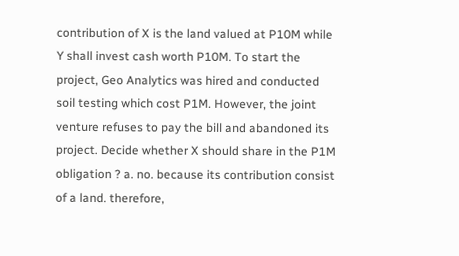contribution of X is the land valued at P10M while Y shall invest cash worth P10M. To start the project, Geo Analytics was hired and conducted soil testing which cost P1M. However, the joint venture refuses to pay the bill and abandoned its project. Decide whether X should share in the P1M obligation ? a. no. because its contribution consist of a land. therefore,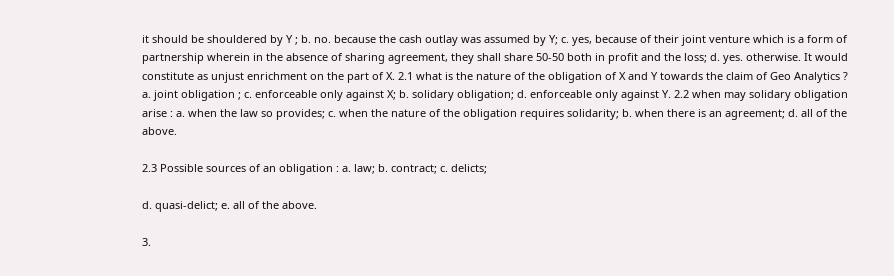it should be shouldered by Y ; b. no. because the cash outlay was assumed by Y; c. yes, because of their joint venture which is a form of partnership wherein in the absence of sharing agreement, they shall share 50-50 both in profit and the loss; d. yes. otherwise. It would constitute as unjust enrichment on the part of X. 2.1 what is the nature of the obligation of X and Y towards the claim of Geo Analytics ? a. joint obligation ; c. enforceable only against X; b. solidary obligation; d. enforceable only against Y. 2.2 when may solidary obligation arise : a. when the law so provides; c. when the nature of the obligation requires solidarity; b. when there is an agreement; d. all of the above.

2.3 Possible sources of an obligation : a. law; b. contract; c. delicts;

d. quasi-delict; e. all of the above.

3.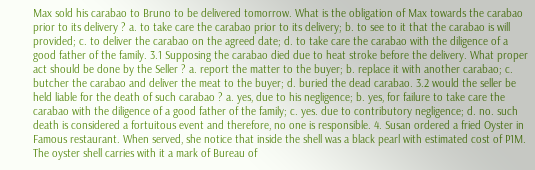Max sold his carabao to Bruno to be delivered tomorrow. What is the obligation of Max towards the carabao prior to its delivery ? a. to take care the carabao prior to its delivery; b. to see to it that the carabao is will provided; c. to deliver the carabao on the agreed date; d. to take care the carabao with the diligence of a good father of the family. 3.1 Supposing the carabao died due to heat stroke before the delivery. What proper act should be done by the Seller ? a. report the matter to the buyer; b. replace it with another carabao; c. butcher the carabao and deliver the meat to the buyer; d. buried the dead carabao. 3.2 would the seller be held liable for the death of such carabao ? a. yes, due to his negligence; b. yes, for failure to take care the carabao with the diligence of a good father of the family; c. yes. due to contributory negligence; d. no. such death is considered a fortuitous event and therefore, no one is responsible. 4. Susan ordered a fried Oyster in Famous restaurant. When served, she notice that inside the shell was a black pearl with estimated cost of P1M. The oyster shell carries with it a mark of Bureau of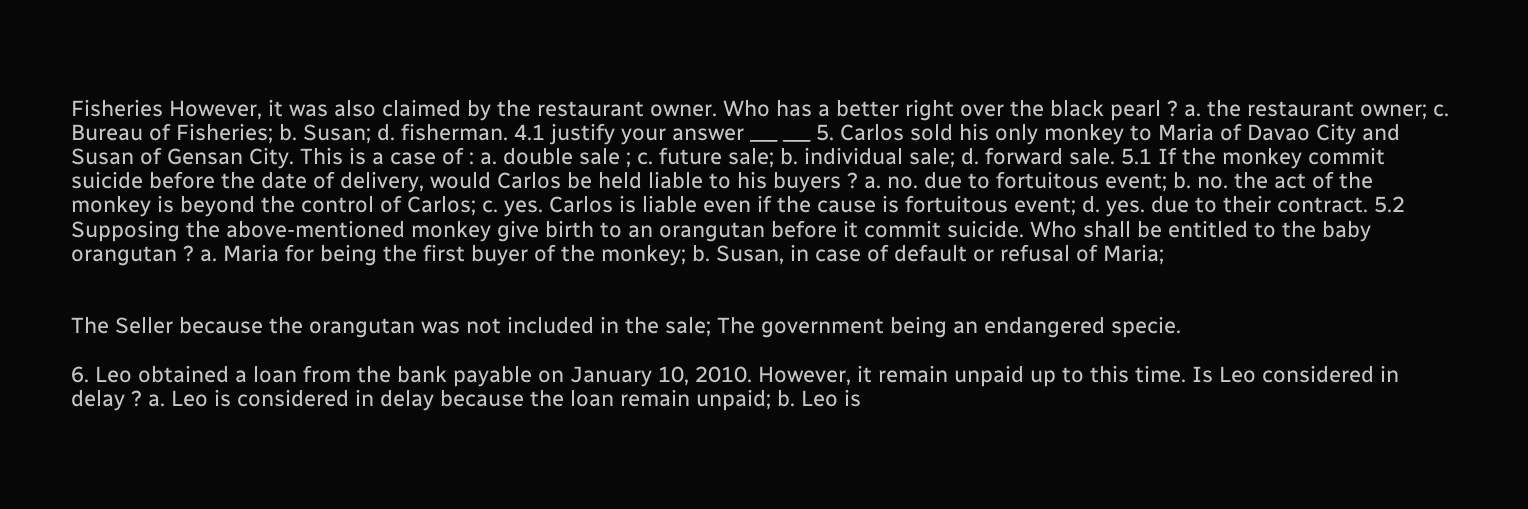Fisheries However, it was also claimed by the restaurant owner. Who has a better right over the black pearl ? a. the restaurant owner; c. Bureau of Fisheries; b. Susan; d. fisherman. 4.1 justify your answer ___ ___ 5. Carlos sold his only monkey to Maria of Davao City and Susan of Gensan City. This is a case of : a. double sale ; c. future sale; b. individual sale; d. forward sale. 5.1 If the monkey commit suicide before the date of delivery, would Carlos be held liable to his buyers ? a. no. due to fortuitous event; b. no. the act of the monkey is beyond the control of Carlos; c. yes. Carlos is liable even if the cause is fortuitous event; d. yes. due to their contract. 5.2 Supposing the above-mentioned monkey give birth to an orangutan before it commit suicide. Who shall be entitled to the baby orangutan ? a. Maria for being the first buyer of the monkey; b. Susan, in case of default or refusal of Maria;


The Seller because the orangutan was not included in the sale; The government being an endangered specie.

6. Leo obtained a loan from the bank payable on January 10, 2010. However, it remain unpaid up to this time. Is Leo considered in delay ? a. Leo is considered in delay because the loan remain unpaid; b. Leo is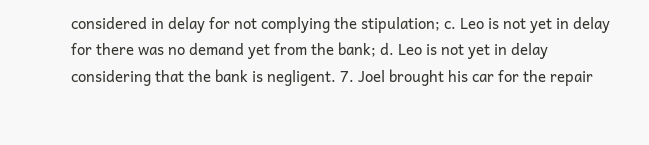considered in delay for not complying the stipulation; c. Leo is not yet in delay for there was no demand yet from the bank; d. Leo is not yet in delay considering that the bank is negligent. 7. Joel brought his car for the repair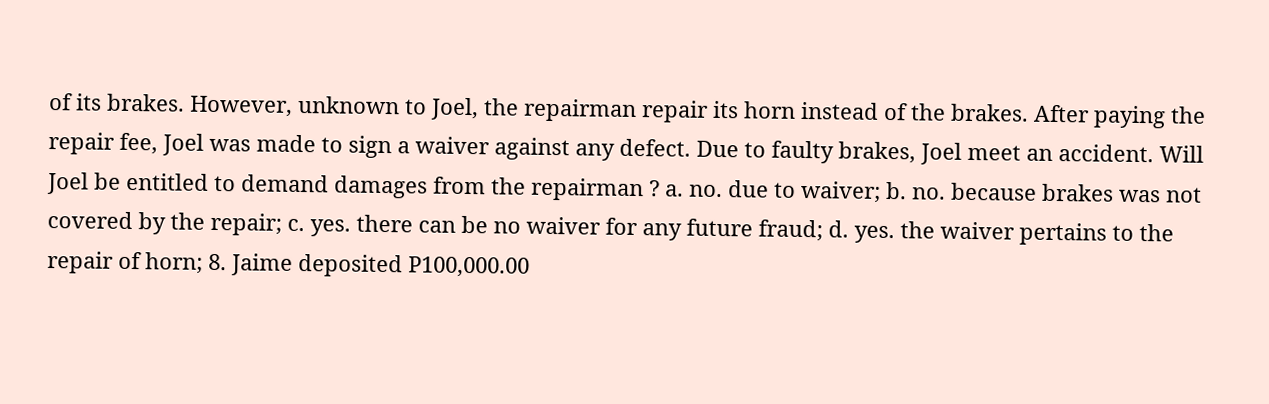of its brakes. However, unknown to Joel, the repairman repair its horn instead of the brakes. After paying the repair fee, Joel was made to sign a waiver against any defect. Due to faulty brakes, Joel meet an accident. Will Joel be entitled to demand damages from the repairman ? a. no. due to waiver; b. no. because brakes was not covered by the repair; c. yes. there can be no waiver for any future fraud; d. yes. the waiver pertains to the repair of horn; 8. Jaime deposited P100,000.00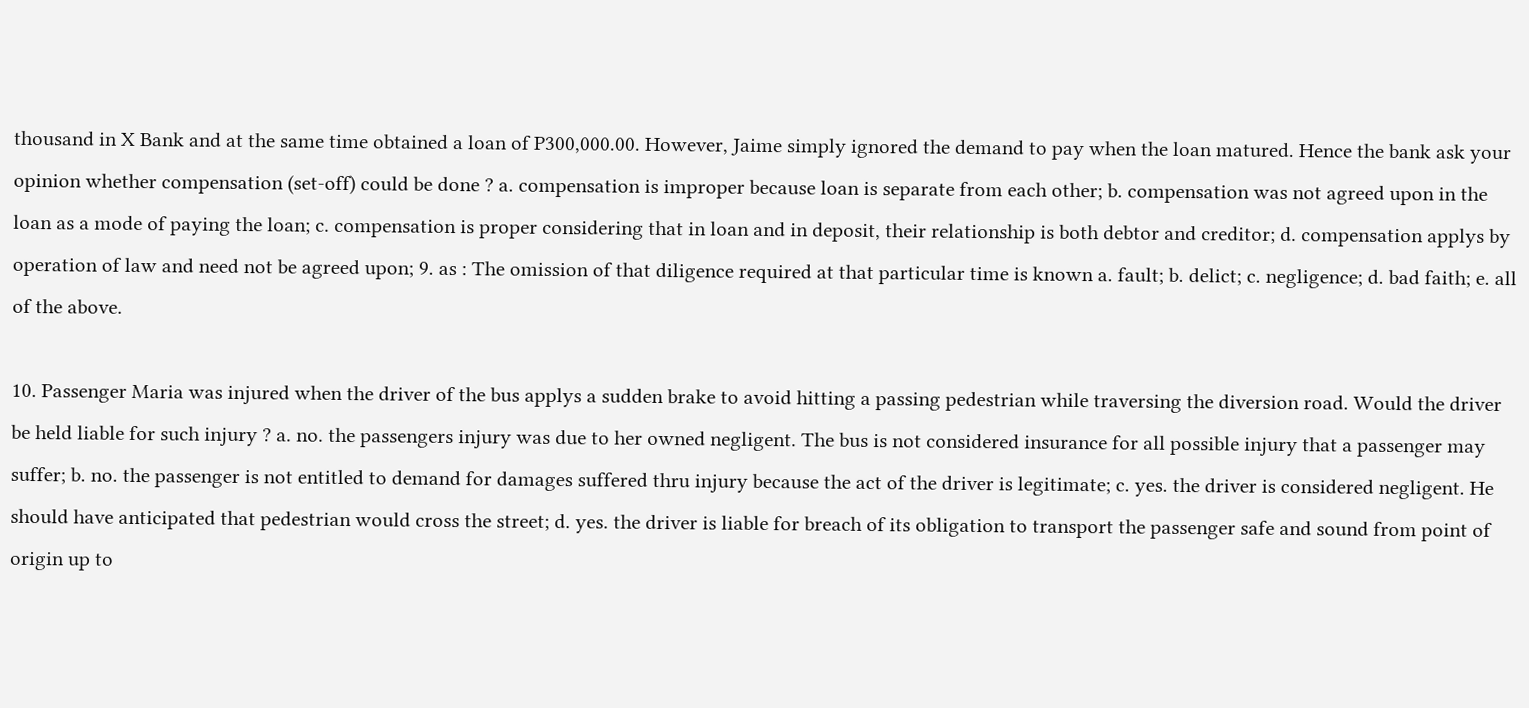thousand in X Bank and at the same time obtained a loan of P300,000.00. However, Jaime simply ignored the demand to pay when the loan matured. Hence the bank ask your opinion whether compensation (set-off) could be done ? a. compensation is improper because loan is separate from each other; b. compensation was not agreed upon in the loan as a mode of paying the loan; c. compensation is proper considering that in loan and in deposit, their relationship is both debtor and creditor; d. compensation applys by operation of law and need not be agreed upon; 9. as : The omission of that diligence required at that particular time is known a. fault; b. delict; c. negligence; d. bad faith; e. all of the above.

10. Passenger Maria was injured when the driver of the bus applys a sudden brake to avoid hitting a passing pedestrian while traversing the diversion road. Would the driver be held liable for such injury ? a. no. the passengers injury was due to her owned negligent. The bus is not considered insurance for all possible injury that a passenger may suffer; b. no. the passenger is not entitled to demand for damages suffered thru injury because the act of the driver is legitimate; c. yes. the driver is considered negligent. He should have anticipated that pedestrian would cross the street; d. yes. the driver is liable for breach of its obligation to transport the passenger safe and sound from point of origin up to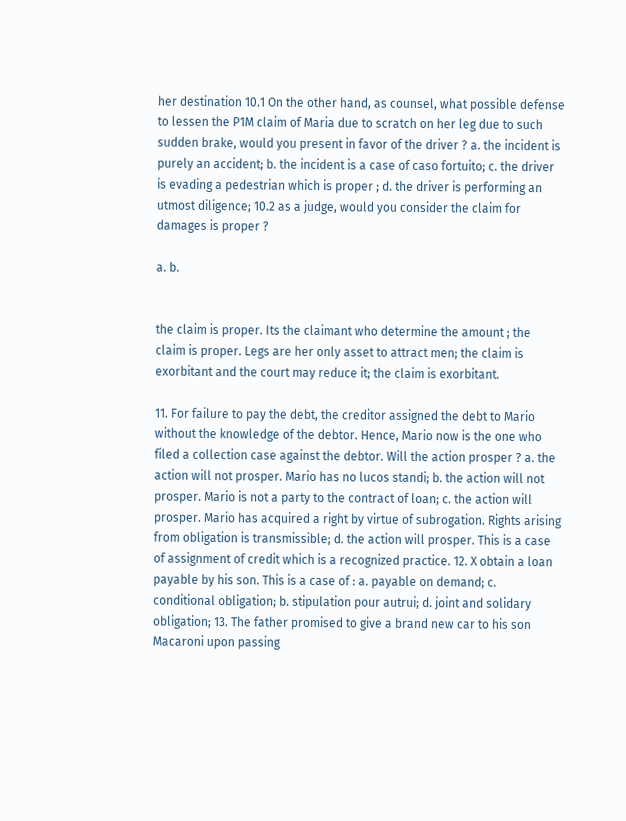her destination 10.1 On the other hand, as counsel, what possible defense to lessen the P1M claim of Maria due to scratch on her leg due to such sudden brake, would you present in favor of the driver ? a. the incident is purely an accident; b. the incident is a case of caso fortuito; c. the driver is evading a pedestrian which is proper ; d. the driver is performing an utmost diligence; 10.2 as a judge, would you consider the claim for damages is proper ?

a. b.


the claim is proper. Its the claimant who determine the amount ; the claim is proper. Legs are her only asset to attract men; the claim is exorbitant and the court may reduce it; the claim is exorbitant.

11. For failure to pay the debt, the creditor assigned the debt to Mario without the knowledge of the debtor. Hence, Mario now is the one who filed a collection case against the debtor. Will the action prosper ? a. the action will not prosper. Mario has no lucos standi; b. the action will not prosper. Mario is not a party to the contract of loan; c. the action will prosper. Mario has acquired a right by virtue of subrogation. Rights arising from obligation is transmissible; d. the action will prosper. This is a case of assignment of credit which is a recognized practice. 12. X obtain a loan payable by his son. This is a case of : a. payable on demand; c. conditional obligation; b. stipulation pour autrui; d. joint and solidary obligation; 13. The father promised to give a brand new car to his son Macaroni upon passing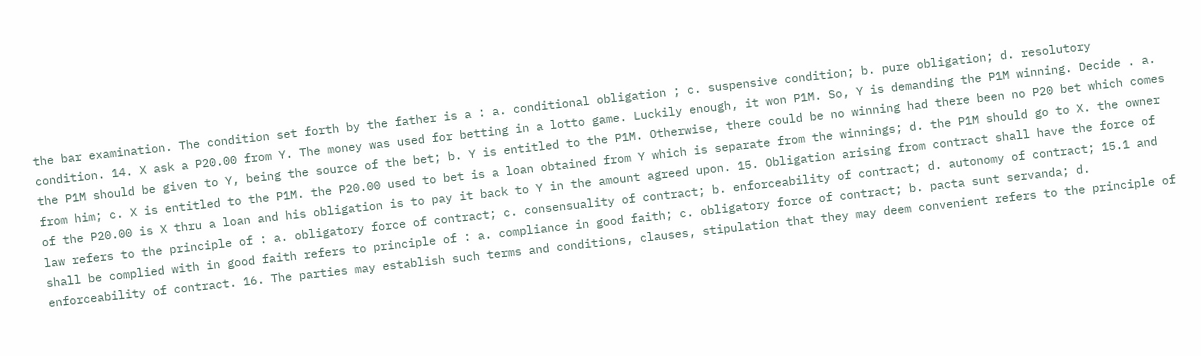the bar examination. The condition set forth by the father is a : a. conditional obligation ; c. suspensive condition; b. pure obligation; d. resolutory condition. 14. X ask a P20.00 from Y. The money was used for betting in a lotto game. Luckily enough, it won P1M. So, Y is demanding the P1M winning. Decide . a. the P1M should be given to Y, being the source of the bet; b. Y is entitled to the P1M. Otherwise, there could be no winning had there been no P20 bet which comes from him; c. X is entitled to the P1M. the P20.00 used to bet is a loan obtained from Y which is separate from the winnings; d. the P1M should go to X. the owner of the P20.00 is X thru a loan and his obligation is to pay it back to Y in the amount agreed upon. 15. Obligation arising from contract shall have the force of law refers to the principle of : a. obligatory force of contract; c. consensuality of contract; b. enforceability of contract; d. autonomy of contract; 15.1 and shall be complied with in good faith refers to principle of : a. compliance in good faith; c. obligatory force of contract; b. pacta sunt servanda; d. enforceability of contract. 16. The parties may establish such terms and conditions, clauses, stipulation that they may deem convenient refers to the principle of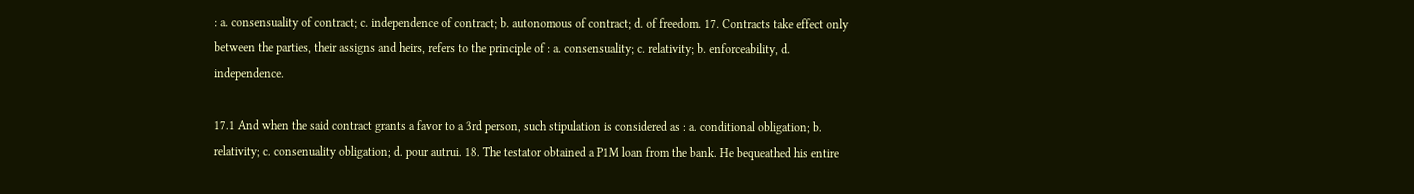: a. consensuality of contract; c. independence of contract; b. autonomous of contract; d. of freedom. 17. Contracts take effect only between the parties, their assigns and heirs, refers to the principle of : a. consensuality; c. relativity; b. enforceability, d. independence.

17.1 And when the said contract grants a favor to a 3rd person, such stipulation is considered as : a. conditional obligation; b. relativity; c. consenuality obligation; d. pour autrui. 18. The testator obtained a P1M loan from the bank. He bequeathed his entire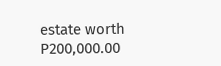estate worth P200,000.00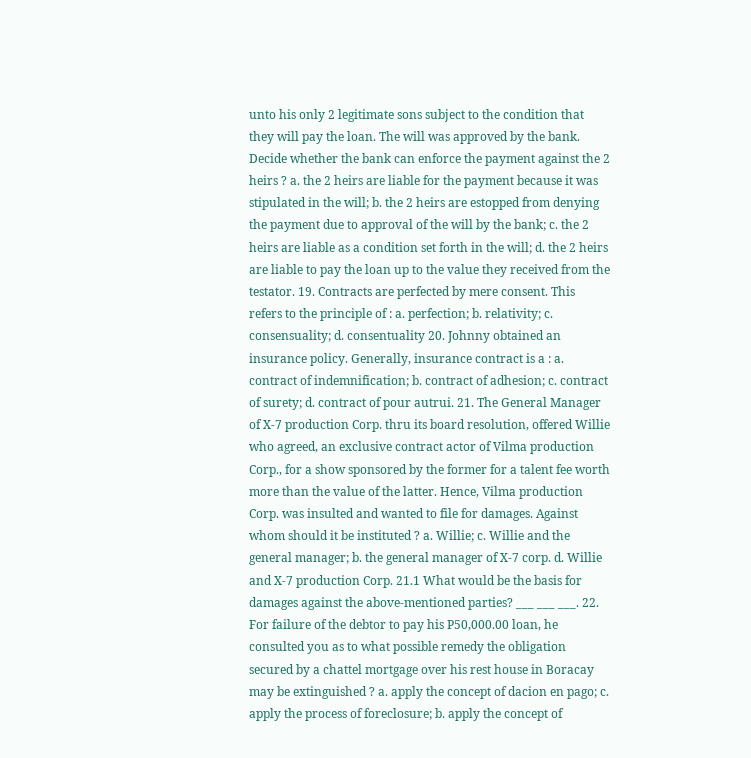unto his only 2 legitimate sons subject to the condition that they will pay the loan. The will was approved by the bank. Decide whether the bank can enforce the payment against the 2 heirs ? a. the 2 heirs are liable for the payment because it was stipulated in the will; b. the 2 heirs are estopped from denying the payment due to approval of the will by the bank; c. the 2 heirs are liable as a condition set forth in the will; d. the 2 heirs are liable to pay the loan up to the value they received from the testator. 19. Contracts are perfected by mere consent. This refers to the principle of : a. perfection; b. relativity; c. consensuality; d. consentuality 20. Johnny obtained an insurance policy. Generally, insurance contract is a : a. contract of indemnification; b. contract of adhesion; c. contract of surety; d. contract of pour autrui. 21. The General Manager of X-7 production Corp. thru its board resolution, offered Willie who agreed, an exclusive contract actor of Vilma production Corp., for a show sponsored by the former for a talent fee worth more than the value of the latter. Hence, Vilma production Corp. was insulted and wanted to file for damages. Against whom should it be instituted ? a. Willie; c. Willie and the general manager; b. the general manager of X-7 corp. d. Willie and X-7 production Corp. 21.1 What would be the basis for damages against the above-mentioned parties? ___ ___ ___. 22. For failure of the debtor to pay his P50,000.00 loan, he consulted you as to what possible remedy the obligation secured by a chattel mortgage over his rest house in Boracay may be extinguished ? a. apply the concept of dacion en pago; c. apply the process of foreclosure; b. apply the concept of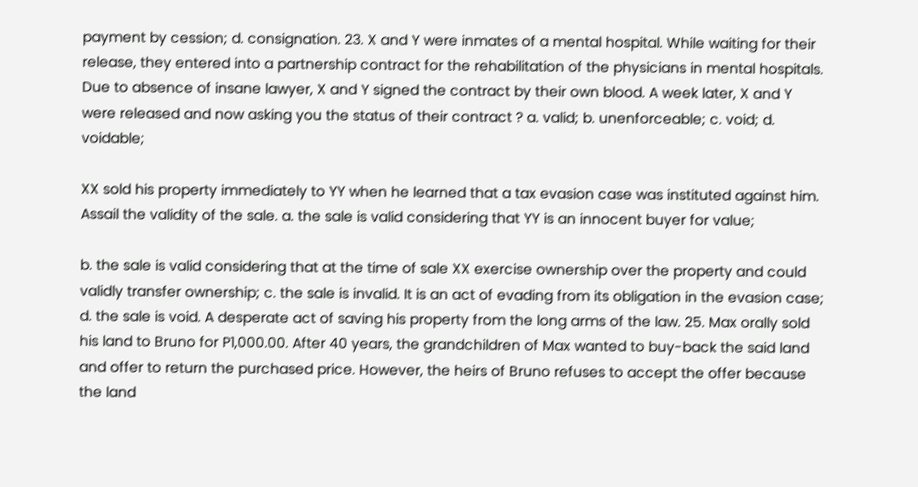payment by cession; d. consignation. 23. X and Y were inmates of a mental hospital. While waiting for their release, they entered into a partnership contract for the rehabilitation of the physicians in mental hospitals. Due to absence of insane lawyer, X and Y signed the contract by their own blood. A week later, X and Y were released and now asking you the status of their contract ? a. valid; b. unenforceable; c. void; d. voidable;

XX sold his property immediately to YY when he learned that a tax evasion case was instituted against him. Assail the validity of the sale. a. the sale is valid considering that YY is an innocent buyer for value;

b. the sale is valid considering that at the time of sale XX exercise ownership over the property and could validly transfer ownership; c. the sale is invalid. It is an act of evading from its obligation in the evasion case; d. the sale is void. A desperate act of saving his property from the long arms of the law. 25. Max orally sold his land to Bruno for P1,000.00. After 40 years, the grandchildren of Max wanted to buy-back the said land and offer to return the purchased price. However, the heirs of Bruno refuses to accept the offer because the land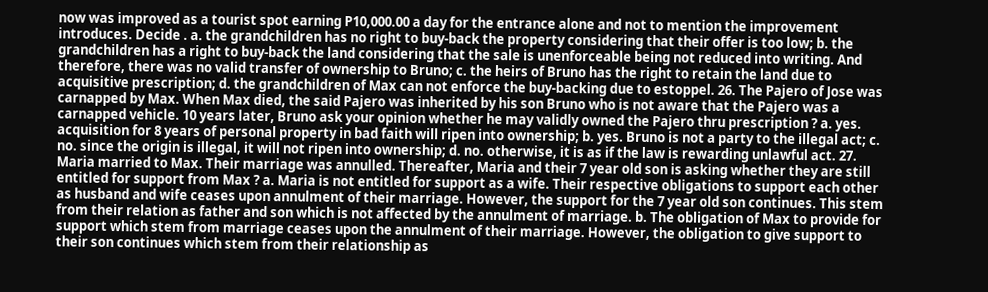now was improved as a tourist spot earning P10,000.00 a day for the entrance alone and not to mention the improvement introduces. Decide . a. the grandchildren has no right to buy-back the property considering that their offer is too low; b. the grandchildren has a right to buy-back the land considering that the sale is unenforceable being not reduced into writing. And therefore, there was no valid transfer of ownership to Bruno; c. the heirs of Bruno has the right to retain the land due to acquisitive prescription; d. the grandchildren of Max can not enforce the buy-backing due to estoppel. 26. The Pajero of Jose was carnapped by Max. When Max died, the said Pajero was inherited by his son Bruno who is not aware that the Pajero was a carnapped vehicle. 10 years later, Bruno ask your opinion whether he may validly owned the Pajero thru prescription ? a. yes. acquisition for 8 years of personal property in bad faith will ripen into ownership; b. yes. Bruno is not a party to the illegal act; c. no. since the origin is illegal, it will not ripen into ownership; d. no. otherwise, it is as if the law is rewarding unlawful act. 27. Maria married to Max. Their marriage was annulled. Thereafter, Maria and their 7 year old son is asking whether they are still entitled for support from Max ? a. Maria is not entitled for support as a wife. Their respective obligations to support each other as husband and wife ceases upon annulment of their marriage. However, the support for the 7 year old son continues. This stem from their relation as father and son which is not affected by the annulment of marriage. b. The obligation of Max to provide for support which stem from marriage ceases upon the annulment of their marriage. However, the obligation to give support to their son continues which stem from their relationship as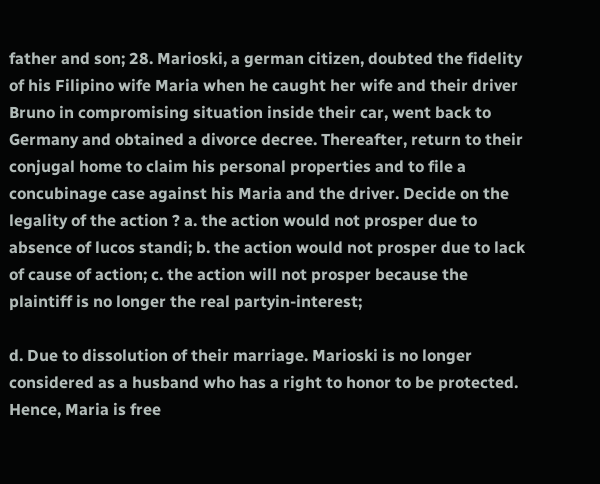father and son; 28. Marioski, a german citizen, doubted the fidelity of his Filipino wife Maria when he caught her wife and their driver Bruno in compromising situation inside their car, went back to Germany and obtained a divorce decree. Thereafter, return to their conjugal home to claim his personal properties and to file a concubinage case against his Maria and the driver. Decide on the legality of the action ? a. the action would not prosper due to absence of lucos standi; b. the action would not prosper due to lack of cause of action; c. the action will not prosper because the plaintiff is no longer the real partyin-interest;

d. Due to dissolution of their marriage. Marioski is no longer considered as a husband who has a right to honor to be protected. Hence, Maria is free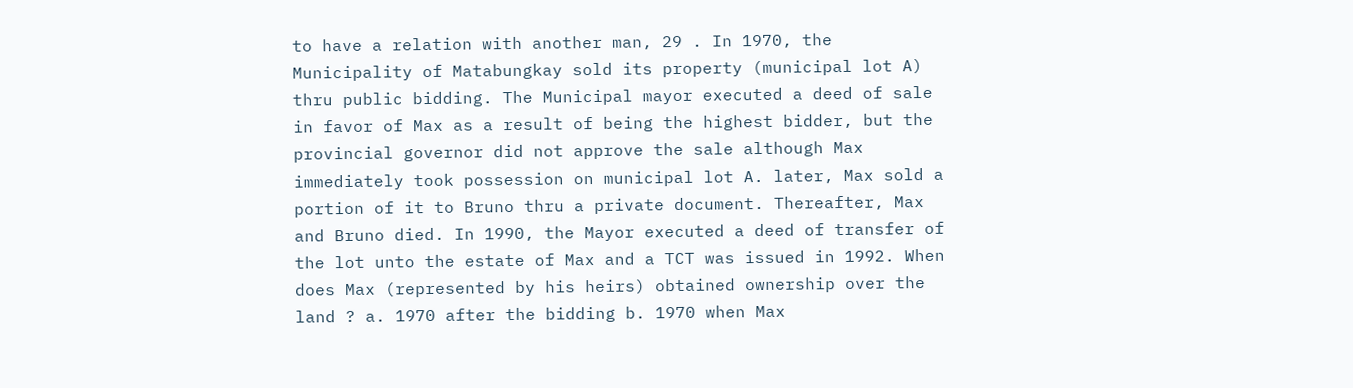to have a relation with another man, 29 . In 1970, the Municipality of Matabungkay sold its property (municipal lot A) thru public bidding. The Municipal mayor executed a deed of sale in favor of Max as a result of being the highest bidder, but the provincial governor did not approve the sale although Max immediately took possession on municipal lot A. later, Max sold a portion of it to Bruno thru a private document. Thereafter, Max and Bruno died. In 1990, the Mayor executed a deed of transfer of the lot unto the estate of Max and a TCT was issued in 1992. When does Max (represented by his heirs) obtained ownership over the land ? a. 1970 after the bidding b. 1970 when Max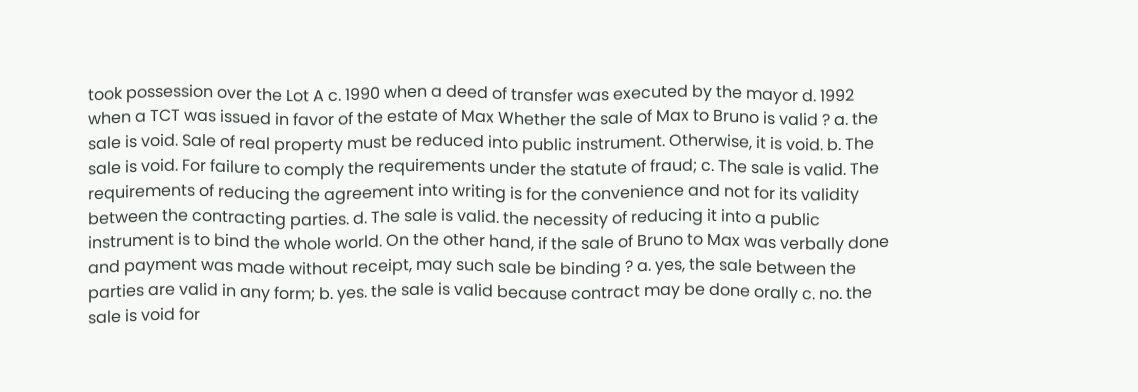took possession over the Lot A c. 1990 when a deed of transfer was executed by the mayor d. 1992 when a TCT was issued in favor of the estate of Max Whether the sale of Max to Bruno is valid ? a. the sale is void. Sale of real property must be reduced into public instrument. Otherwise, it is void. b. The sale is void. For failure to comply the requirements under the statute of fraud; c. The sale is valid. The requirements of reducing the agreement into writing is for the convenience and not for its validity between the contracting parties. d. The sale is valid. the necessity of reducing it into a public instrument is to bind the whole world. On the other hand, if the sale of Bruno to Max was verbally done and payment was made without receipt, may such sale be binding ? a. yes, the sale between the parties are valid in any form; b. yes. the sale is valid because contract may be done orally c. no. the sale is void for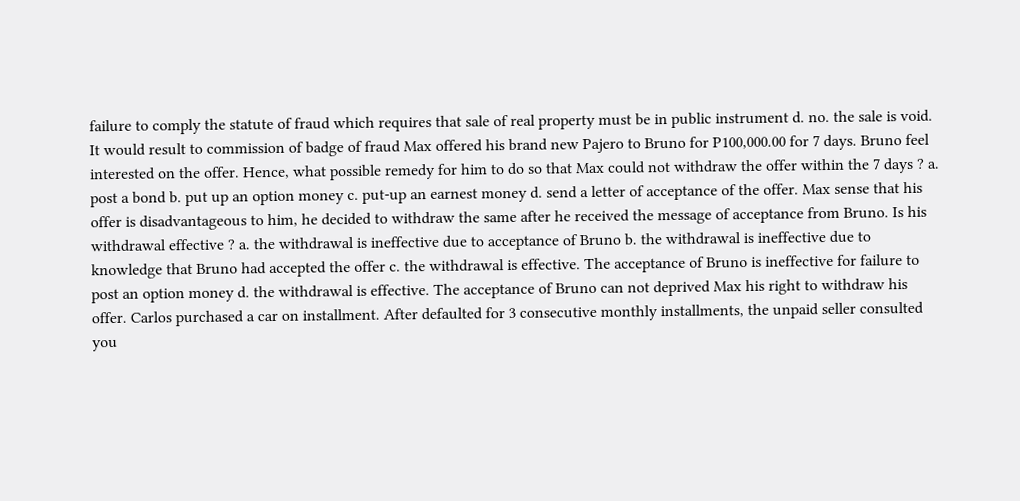failure to comply the statute of fraud which requires that sale of real property must be in public instrument d. no. the sale is void. It would result to commission of badge of fraud Max offered his brand new Pajero to Bruno for P100,000.00 for 7 days. Bruno feel interested on the offer. Hence, what possible remedy for him to do so that Max could not withdraw the offer within the 7 days ? a. post a bond b. put up an option money c. put-up an earnest money d. send a letter of acceptance of the offer. Max sense that his offer is disadvantageous to him, he decided to withdraw the same after he received the message of acceptance from Bruno. Is his withdrawal effective ? a. the withdrawal is ineffective due to acceptance of Bruno b. the withdrawal is ineffective due to knowledge that Bruno had accepted the offer c. the withdrawal is effective. The acceptance of Bruno is ineffective for failure to post an option money d. the withdrawal is effective. The acceptance of Bruno can not deprived Max his right to withdraw his offer. Carlos purchased a car on installment. After defaulted for 3 consecutive monthly installments, the unpaid seller consulted you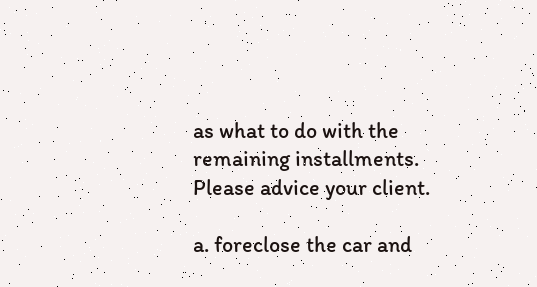as what to do with the remaining installments. Please advice your client.

a. foreclose the car and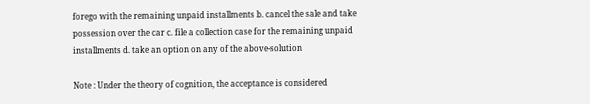forego with the remaining unpaid installments b. cancel the sale and take possession over the car c. file a collection case for the remaining unpaid installments d. take an option on any of the above-solution

Note : Under the theory of cognition, the acceptance is considered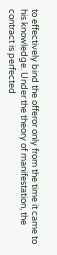to effectively bind the offeror only from the time it came to his knowledge. Under the theory of manifestation, the contract is perfected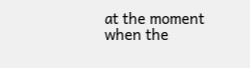at the moment when the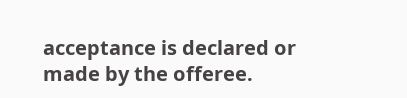acceptance is declared or made by the offeree.